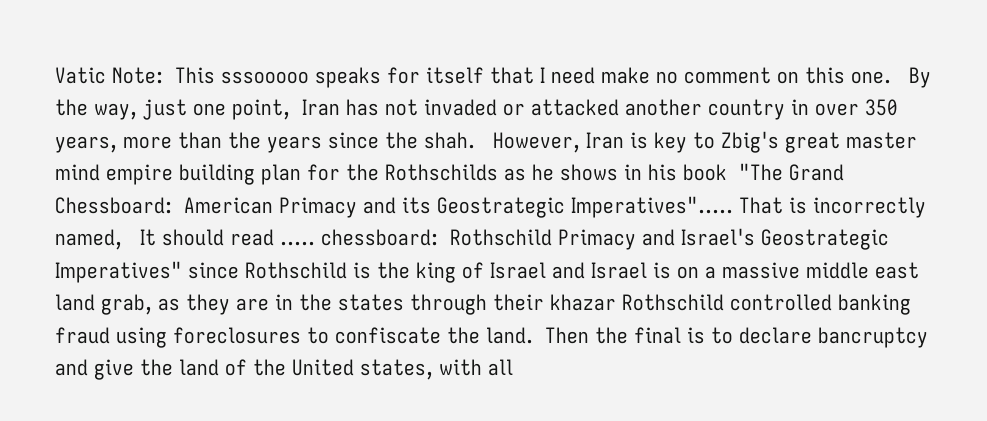Vatic Note:  This sssooooo speaks for itself that I need make no comment on this one.   By the way, just one point,  Iran has not invaded or attacked another country in over 350  years, more than the years since the shah.   However, Iran is key to Zbig's great master mind empire building plan for the Rothschilds as he shows in his book  "The Grand Chessboard:  American Primacy and its Geostrategic Imperatives"..... That is incorrectly  named,   It should read ..... chessboard:  Rothschild Primacy and Israel's Geostrategic Imperatives" since Rothschild is the king of Israel and Israel is on a massive middle east land grab, as they are in the states through their khazar Rothschild controlled banking fraud using foreclosures to confiscate the land.  Then the final is to declare bancruptcy and give the land of the United states, with all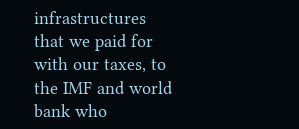infrastructures that we paid for with our taxes, to the IMF and world bank who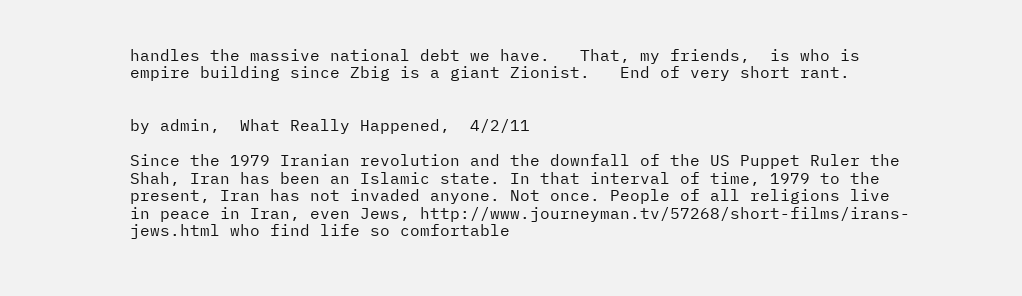handles the massive national debt we have.   That, my friends,  is who is empire building since Zbig is a giant Zionist.   End of very short rant.


by admin,  What Really Happened,  4/2/11

Since the 1979 Iranian revolution and the downfall of the US Puppet Ruler the Shah, Iran has been an Islamic state. In that interval of time, 1979 to the present, Iran has not invaded anyone. Not once. People of all religions live in peace in Iran, even Jews, http://www.journeyman.tv/57268/short-films/irans-jews.html who find life so comfortable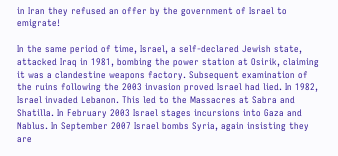in Iran they refused an offer by the government of Israel to emigrate!

In the same period of time, Israel, a self-declared Jewish state, attacked Iraq in 1981, bombing the power station at Osirik, claiming it was a clandestine weapons factory. Subsequent examination of the ruins following the 2003 invasion proved Israel had lied. In 1982, Israel invaded Lebanon. This led to the Massacres at Sabra and Shatilla. In February 2003 Israel stages incursions into Gaza and Nablus. In September 2007 Israel bombs Syria, again insisting they are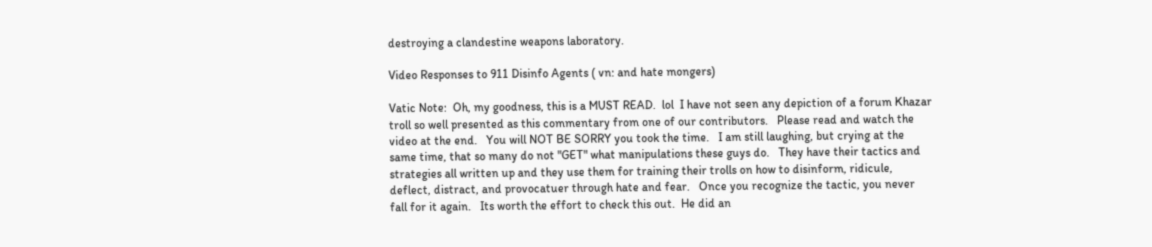destroying a clandestine weapons laboratory.

Video Responses to 911 Disinfo Agents ( vn: and hate mongers)

Vatic Note:  Oh, my goodness, this is a MUST READ.  lol  I have not seen any depiction of a forum Khazar troll so well presented as this commentary from one of our contributors.   Please read and watch the video at the end.   You will NOT BE SORRY you took the time.   I am still laughing, but crying at the same time, that so many do not "GET" what manipulations these guys do.   They have their tactics and strategies all written up and they use them for training their trolls on how to disinform, ridicule, deflect, distract, and provocatuer through hate and fear.   Once you recognize the tactic, you never fall for it again.   Its worth the effort to check this out.  He did an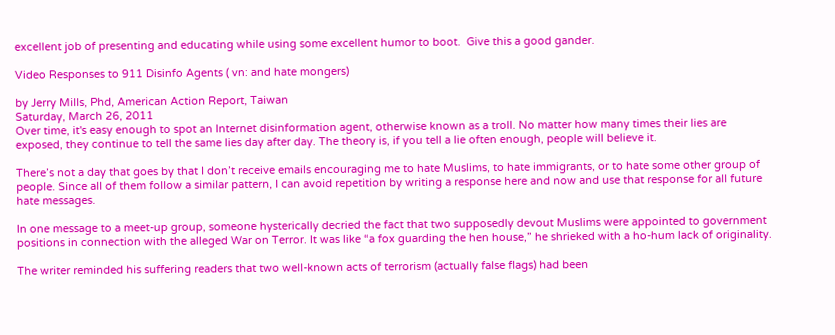excellent job of presenting and educating while using some excellent humor to boot.  Give this a good gander.

Video Responses to 911 Disinfo Agents ( vn: and hate mongers)

by Jerry Mills, Phd, American Action Report, Taiwan
Saturday, March 26, 2011
Over time, it's easy enough to spot an Internet disinformation agent, otherwise known as a troll. No matter how many times their lies are exposed, they continue to tell the same lies day after day. The theory is, if you tell a lie often enough, people will believe it.

There’s not a day that goes by that I don’t receive emails encouraging me to hate Muslims, to hate immigrants, or to hate some other group of people. Since all of them follow a similar pattern, I can avoid repetition by writing a response here and now and use that response for all future hate messages.

In one message to a meet-up group, someone hysterically decried the fact that two supposedly devout Muslims were appointed to government positions in connection with the alleged War on Terror. It was like “a fox guarding the hen house,” he shrieked with a ho-hum lack of originality.

The writer reminded his suffering readers that two well-known acts of terrorism (actually false flags) had been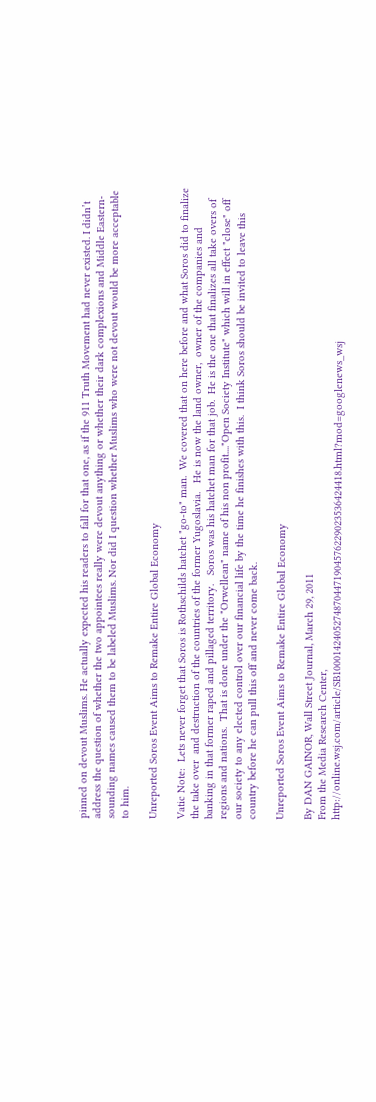pinned on devout Muslims. He actually expected his readers to fall for that one, as if the 911 Truth Movement had never existed. I didn’t address the question of whether the two appointees really were devout anything or whether their dark complexions and Middle Eastern-sounding names caused them to be labeled Muslims. Nor did I question whether Muslims who were not devout would be more acceptable to him.

Unreported Soros Event Aims to Remake Entire Global Economy

Vatic Note:  Lets never forget that Soros is Rothschilds hatchet "go-to" man.  We covered that on here before and what Soros did to finalize the take over  and destruction of the countries of the former Yugoslavia.   He is now the land owner,  owner of the companies and banking in that former raped and pillaged territory.   Soros was his hatchet man for that job.  He is the one that finalizes all take overs of regions and nations.  That is done under the "Orwellean" name of his non profit...."Open Society Institute" which will in effect "close" off our society to any elected control over our financial life by the time he finishes with this.  I think Soros should be invited to leave this country before he can pull this off and never come back.

Unreported Soros Event Aims to Remake Entire Global Economy

By DAN GAINOR, Wall Street Journal, March 29, 2011
From the Media Research Center, http://online.wsj.com/article/SB10001424052748704471904576229023536424418.html?mod=googlenews_wsj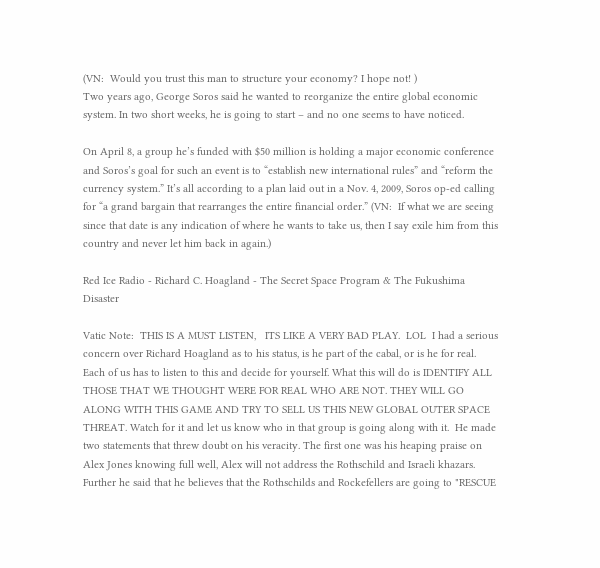(VN:  Would you trust this man to structure your economy? I hope not! )
Two years ago, George Soros said he wanted to reorganize the entire global economic system. In two short weeks, he is going to start – and no one seems to have noticed.

On April 8, a group he’s funded with $50 million is holding a major economic conference and Soros’s goal for such an event is to “establish new international rules” and “reform the currency system.” It’s all according to a plan laid out in a Nov. 4, 2009, Soros op-ed calling for “a grand bargain that rearranges the entire financial order.” (VN:  If what we are seeing since that date is any indication of where he wants to take us, then I say exile him from this country and never let him back in again.)

Red Ice Radio - Richard C. Hoagland - The Secret Space Program & The Fukushima Disaster

Vatic Note:  THIS IS A MUST LISTEN,   ITS LIKE A VERY BAD PLAY.  LOL  I had a serious concern over Richard Hoagland as to his status, is he part of the cabal, or is he for real. Each of us has to listen to this and decide for yourself. What this will do is IDENTIFY ALL THOSE THAT WE THOUGHT WERE FOR REAL WHO ARE NOT. THEY WILL GO ALONG WITH THIS GAME AND TRY TO SELL US THIS NEW GLOBAL OUTER SPACE THREAT. Watch for it and let us know who in that group is going along with it.  He made two statements that threw doubt on his veracity. The first one was his heaping praise on Alex Jones knowing full well, Alex will not address the Rothschild and Israeli khazars. Further he said that he believes that the Rothschilds and Rockefellers are going to "RESCUE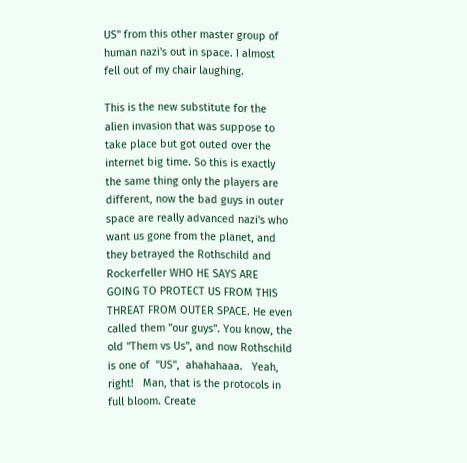US" from this other master group of human nazi's out in space. I almost fell out of my chair laughing.

This is the new substitute for the alien invasion that was suppose to take place but got outed over the internet big time. So this is exactly the same thing only the players are different, now the bad guys in outer space are really advanced nazi's who want us gone from the planet, and they betrayed the Rothschild and Rockerfeller WHO HE SAYS ARE GOING TO PROTECT US FROM THIS THREAT FROM OUTER SPACE. He even called them "our guys". You know, the old "Them vs Us", and now Rothschild is one of  "US",  ahahahaaa.   Yeah, right!   Man, that is the protocols in full bloom. Create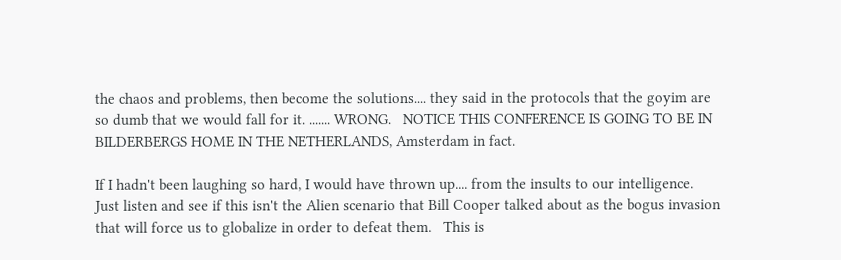the chaos and problems, then become the solutions.... they said in the protocols that the goyim are so dumb that we would fall for it. ....... WRONG.   NOTICE THIS CONFERENCE IS GOING TO BE IN BILDERBERGS HOME IN THE NETHERLANDS, Amsterdam in fact.

If I hadn't been laughing so hard, I would have thrown up.... from the insults to our intelligence.  Just listen and see if this isn't the Alien scenario that Bill Cooper talked about as the bogus invasion that will force us to globalize in order to defeat them.   This is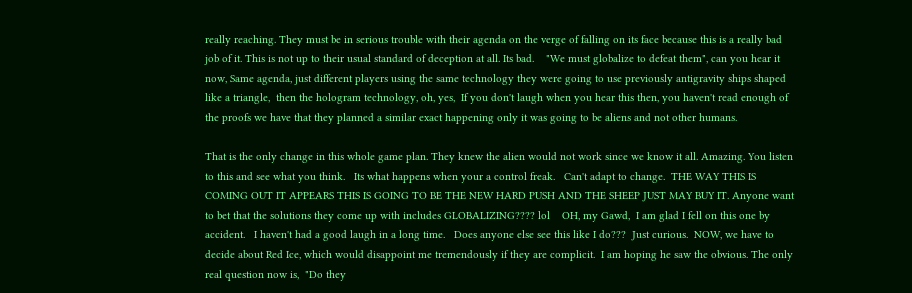really reaching. They must be in serious trouble with their agenda on the verge of falling on its face because this is a really bad job of it. This is not up to their usual standard of deception at all. Its bad.    "We must globalize to defeat them", can you hear it now, Same agenda, just different players using the same technology they were going to use previously antigravity ships shaped like a triangle,  then the hologram technology, oh, yes,  If you don't laugh when you hear this then, you haven't read enough of the proofs we have that they planned a similar exact happening only it was going to be aliens and not other humans.

That is the only change in this whole game plan. They knew the alien would not work since we know it all. Amazing. You listen to this and see what you think.   Its what happens when your a control freak.   Can't adapt to change.  THE WAY THIS IS COMING OUT IT APPEARS THIS IS GOING TO BE THE NEW HARD PUSH AND THE SHEEP JUST MAY BUY IT. Anyone want to bet that the solutions they come up with includes GLOBALIZING???? lol    OH, my Gawd,  I am glad I fell on this one by accident.   I haven't had a good laugh in a long time.   Does anyone else see this like I do???  Just curious.  NOW, we have to decide about Red Ice, which would disappoint me tremendously if they are complicit.  I am hoping he saw the obvious. The only real question now is,  "Do they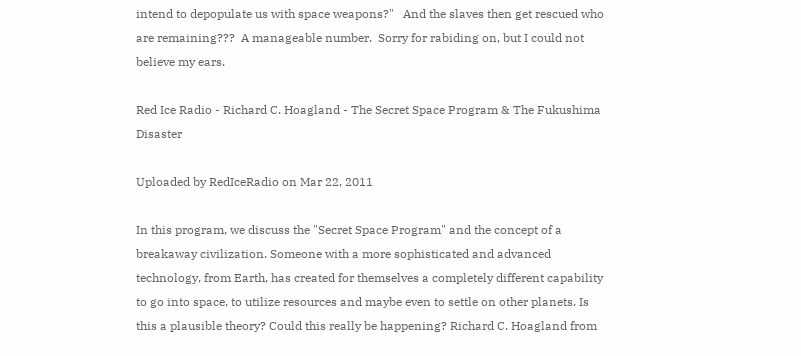intend to depopulate us with space weapons?"   And the slaves then get rescued who are remaining???  A manageable number.  Sorry for rabiding on, but I could not believe my ears.

Red Ice Radio - Richard C. Hoagland - The Secret Space Program & The Fukushima Disaster

Uploaded by RedIceRadio on Mar 22, 2011

In this program, we discuss the "Secret Space Program" and the concept of a breakaway civilization. Someone with a more sophisticated and advanced technology, from Earth, has created for themselves a completely different capability to go into space, to utilize resources and maybe even to settle on other planets. Is this a plausible theory? Could this really be happening? Richard C. Hoagland from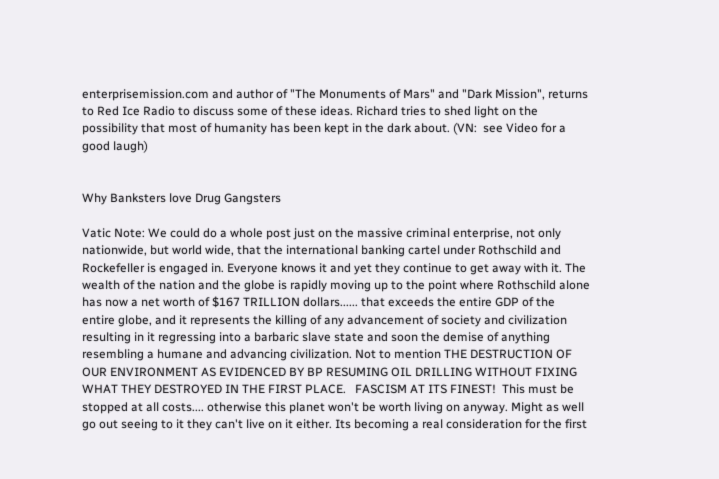enterprisemission.com and author of "The Monuments of Mars" and "Dark Mission", returns to Red Ice Radio to discuss some of these ideas. Richard tries to shed light on the possibility that most of humanity has been kept in the dark about. (VN:  see Video for a good laugh)


Why Banksters love Drug Gangsters

Vatic Note: We could do a whole post just on the massive criminal enterprise, not only nationwide, but world wide, that the international banking cartel under Rothschild and Rockefeller is engaged in. Everyone knows it and yet they continue to get away with it. The wealth of the nation and the globe is rapidly moving up to the point where Rothschild alone has now a net worth of $167 TRILLION dollars...... that exceeds the entire GDP of the entire globe, and it represents the killing of any advancement of society and civilization resulting in it regressing into a barbaric slave state and soon the demise of anything resembling a humane and advancing civilization. Not to mention THE DESTRUCTION OF OUR ENVIRONMENT AS EVIDENCED BY BP RESUMING OIL DRILLING WITHOUT FIXING WHAT THEY DESTROYED IN THE FIRST PLACE.   FASCISM AT ITS FINEST!  This must be stopped at all costs.... otherwise this planet won't be worth living on anyway. Might as well go out seeing to it they can't live on it either. Its becoming a real consideration for the first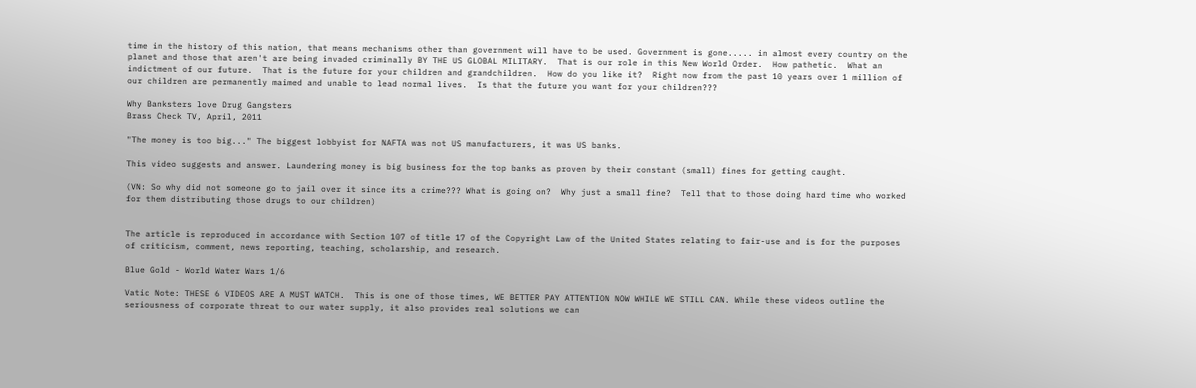time in the history of this nation, that means mechanisms other than government will have to be used. Government is gone..... in almost every country on the planet and those that aren't are being invaded criminally BY THE US GLOBAL MILITARY.  That is our role in this New World Order.  How pathetic.  What an indictment of our future.  That is the future for your children and grandchildren.  How do you like it?  Right now from the past 10 years over 1 million of our children are permanently maimed and unable to lead normal lives.  Is that the future you want for your children???

Why Banksters love Drug Gangsters
Brass Check TV, April, 2011

"The money is too big..." The biggest lobbyist for NAFTA was not US manufacturers, it was US banks.

This video suggests and answer. Laundering money is big business for the top banks as proven by their constant (small) fines for getting caught.

(VN: So why did not someone go to jail over it since its a crime??? What is going on?  Why just a small fine?  Tell that to those doing hard time who worked for them distributing those drugs to our children)


The article is reproduced in accordance with Section 107 of title 17 of the Copyright Law of the United States relating to fair-use and is for the purposes of criticism, comment, news reporting, teaching, scholarship, and research.

Blue Gold - World Water Wars 1/6

Vatic Note: THESE 6 VIDEOS ARE A MUST WATCH.  This is one of those times, WE BETTER PAY ATTENTION NOW WHILE WE STILL CAN. While these videos outline the seriousness of corporate threat to our water supply, it also provides real solutions we can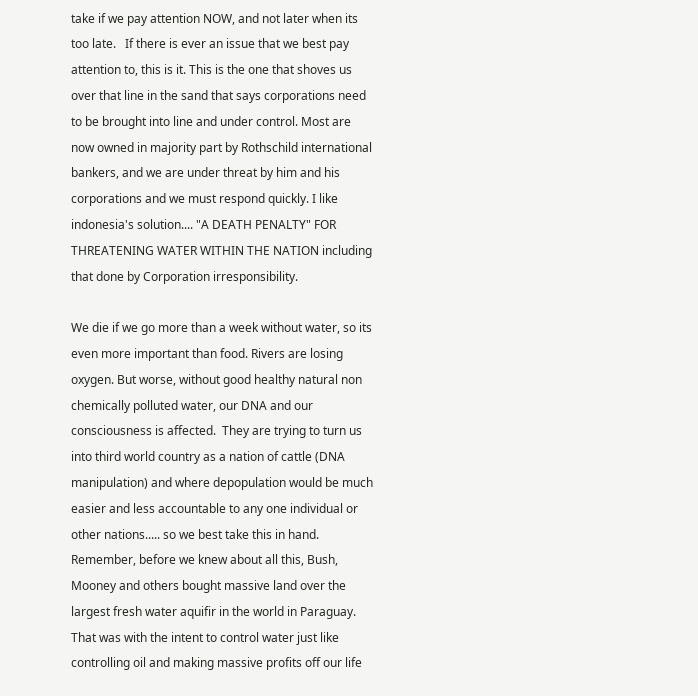take if we pay attention NOW, and not later when its too late.   If there is ever an issue that we best pay attention to, this is it. This is the one that shoves us over that line in the sand that says corporations need to be brought into line and under control. Most are now owned in majority part by Rothschild international bankers, and we are under threat by him and his corporations and we must respond quickly. I like indonesia's solution.... "A DEATH PENALTY" FOR THREATENING WATER WITHIN THE NATION including that done by Corporation irresponsibility.

We die if we go more than a week without water, so its even more important than food. Rivers are losing oxygen. But worse, without good healthy natural non chemically polluted water, our DNA and our consciousness is affected.  They are trying to turn us into third world country as a nation of cattle (DNA manipulation) and where depopulation would be much easier and less accountable to any one individual or other nations..... so we best take this in hand. Remember, before we knew about all this, Bush, Mooney and others bought massive land over the largest fresh water aquifir in the world in Paraguay. That was with the intent to control water just like controlling oil and making massive profits off our life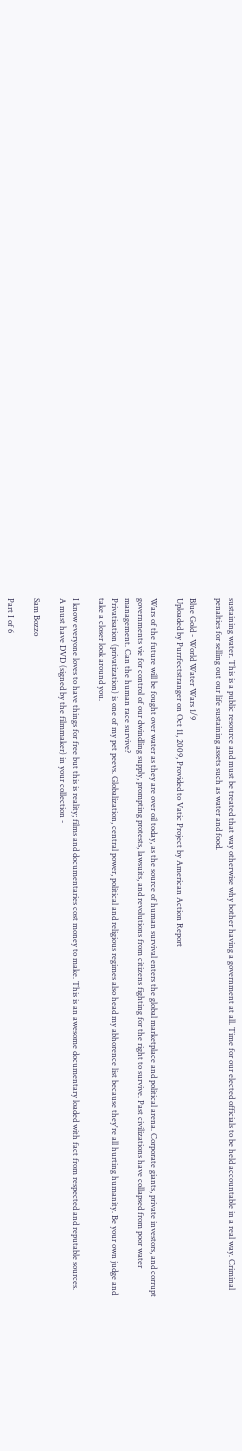sustaining water. This is a public resource and must be treated that way otherwise why bother having a government at all. Time for our elected officials to be held accountable in a real way. Criminal penalties for selling out our life sustaining assets such as water and food.

Blue Gold - World Water Wars 1/9
Uploaded by Purrfectstranger on Oct 11, 2009, Provided to Vatic Project by American Action Report

Wars of the future will be fought over water as they are over oil today, as the source of human survival enters the global marketplace and political arena. Corporate giants, private investors, and corrupt governments vie for control of our dwindling supply, prompting protests, lawsuits, and revolutions from citizens fighting for the right to survive. Past civilizations have collapsed from poor water management. Can the human race survive?
Privatisation (privatization) is one of my pet peevs. Globalization, central power, political and religious regimes also head my abhorence list because they're all hurting humanity. Be your own judge and take a closer look around you.

I know everyone loves to have things for free but this is reality; films and documentaries cost money to make. This is an awesome documentary loaded with fact from respected and reputable sources. A must have DVD (signed by the filmmaker) in your collection -

Sam Bozzo

Part I of 6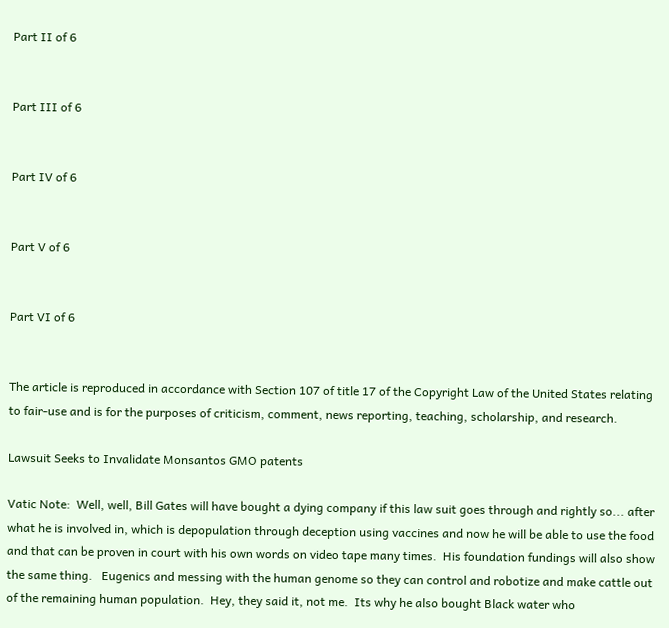Part II of 6


Part III of 6


Part IV of 6


Part V of 6


Part VI of 6


The article is reproduced in accordance with Section 107 of title 17 of the Copyright Law of the United States relating to fair-use and is for the purposes of criticism, comment, news reporting, teaching, scholarship, and research.

Lawsuit Seeks to Invalidate Monsantos GMO patents

Vatic Note:  Well, well, Bill Gates will have bought a dying company if this law suit goes through and rightly so... after what he is involved in, which is depopulation through deception using vaccines and now he will be able to use the food and that can be proven in court with his own words on video tape many times.  His foundation fundings will also show the same thing.   Eugenics and messing with the human genome so they can control and robotize and make cattle out of the remaining human population.  Hey, they said it, not me.  Its why he also bought Black water who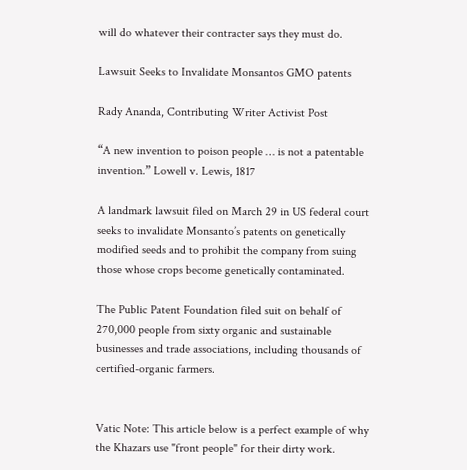will do whatever their contracter says they must do.

Lawsuit Seeks to Invalidate Monsantos GMO patents

Rady Ananda, Contributing Writer Activist Post

“A new invention to poison people … is not a patentable invention.” Lowell v. Lewis, 1817

A landmark lawsuit filed on March 29 in US federal court seeks to invalidate Monsanto’s patents on genetically modified seeds and to prohibit the company from suing those whose crops become genetically contaminated.

The Public Patent Foundation filed suit on behalf of 270,000 people from sixty organic and sustainable businesses and trade associations, including thousands of certified-organic farmers.


Vatic Note: This article below is a perfect example of why the Khazars use "front people" for their dirty work.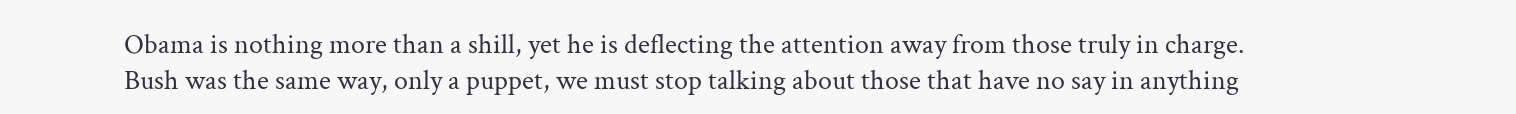Obama is nothing more than a shill, yet he is deflecting the attention away from those truly in charge. Bush was the same way, only a puppet, we must stop talking about those that have no say in anything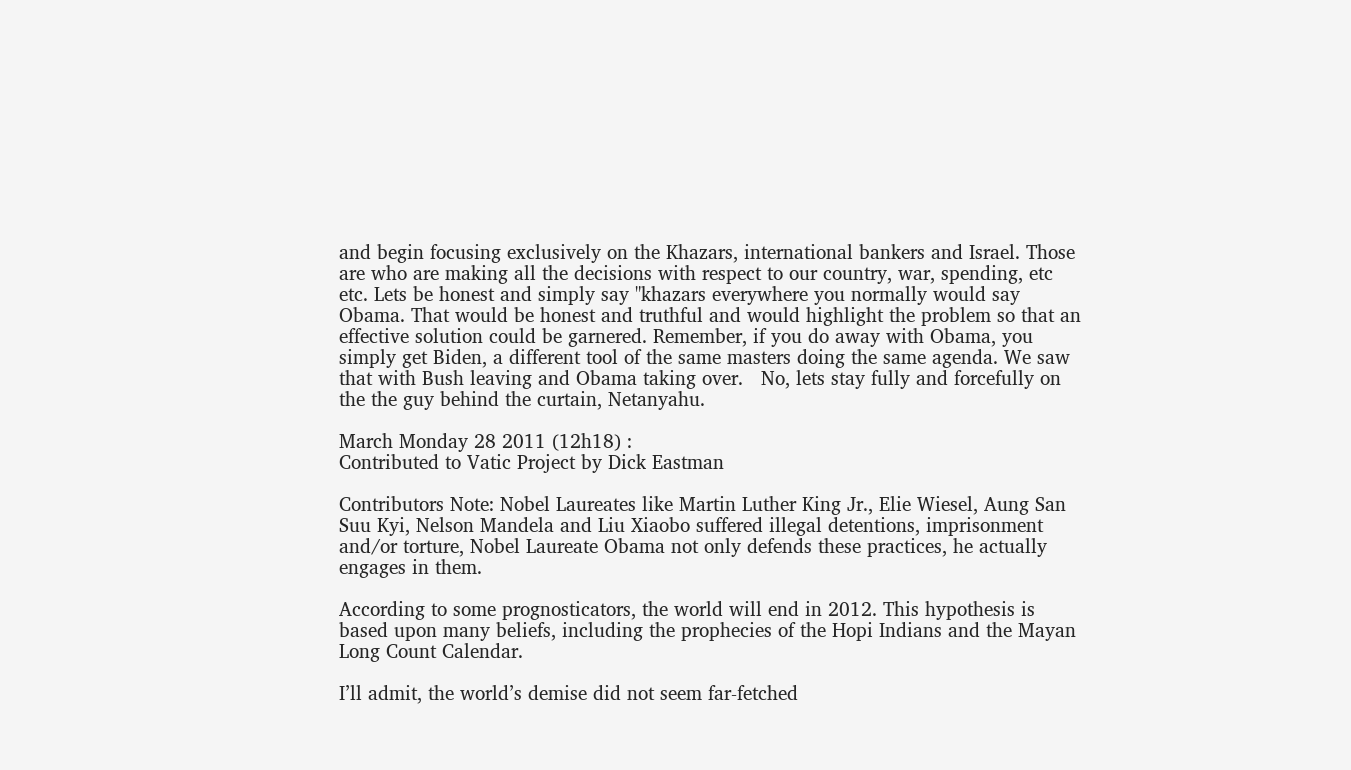and begin focusing exclusively on the Khazars, international bankers and Israel. Those are who are making all the decisions with respect to our country, war, spending, etc etc. Lets be honest and simply say "khazars everywhere you normally would say Obama. That would be honest and truthful and would highlight the problem so that an effective solution could be garnered. Remember, if you do away with Obama, you simply get Biden, a different tool of the same masters doing the same agenda. We saw that with Bush leaving and Obama taking over.   No, lets stay fully and forcefully on the the guy behind the curtain, Netanyahu.

March Monday 28 2011 (12h18) :
Contributed to Vatic Project by Dick Eastman

Contributors Note: Nobel Laureates like Martin Luther King Jr., Elie Wiesel, Aung San Suu Kyi, Nelson Mandela and Liu Xiaobo suffered illegal detentions, imprisonment and/or torture, Nobel Laureate Obama not only defends these practices, he actually engages in them.

According to some prognosticators, the world will end in 2012. This hypothesis is based upon many beliefs, including the prophecies of the Hopi Indians and the Mayan Long Count Calendar.

I’ll admit, the world’s demise did not seem far-fetched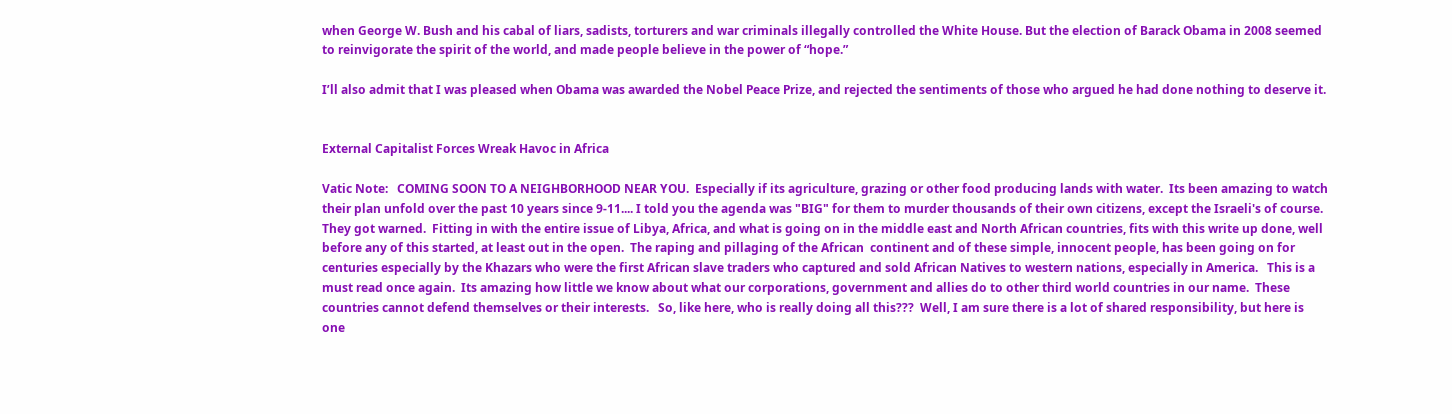when George W. Bush and his cabal of liars, sadists, torturers and war criminals illegally controlled the White House. But the election of Barack Obama in 2008 seemed to reinvigorate the spirit of the world, and made people believe in the power of “hope.”

I’ll also admit that I was pleased when Obama was awarded the Nobel Peace Prize, and rejected the sentiments of those who argued he had done nothing to deserve it.


External Capitalist Forces Wreak Havoc in Africa

Vatic Note:   COMING SOON TO A NEIGHBORHOOD NEAR YOU.  Especially if its agriculture, grazing or other food producing lands with water.  Its been amazing to watch their plan unfold over the past 10 years since 9-11.... I told you the agenda was "BIG" for them to murder thousands of their own citizens, except the Israeli's of course.  They got warned.  Fitting in with the entire issue of Libya, Africa, and what is going on in the middle east and North African countries, fits with this write up done, well before any of this started, at least out in the open.  The raping and pillaging of the African  continent and of these simple, innocent people, has been going on for centuries especially by the Khazars who were the first African slave traders who captured and sold African Natives to western nations, especially in America.   This is a must read once again.  Its amazing how little we know about what our corporations, government and allies do to other third world countries in our name.  These countries cannot defend themselves or their interests.   So, like here, who is really doing all this???  Well, I am sure there is a lot of shared responsibility, but here is one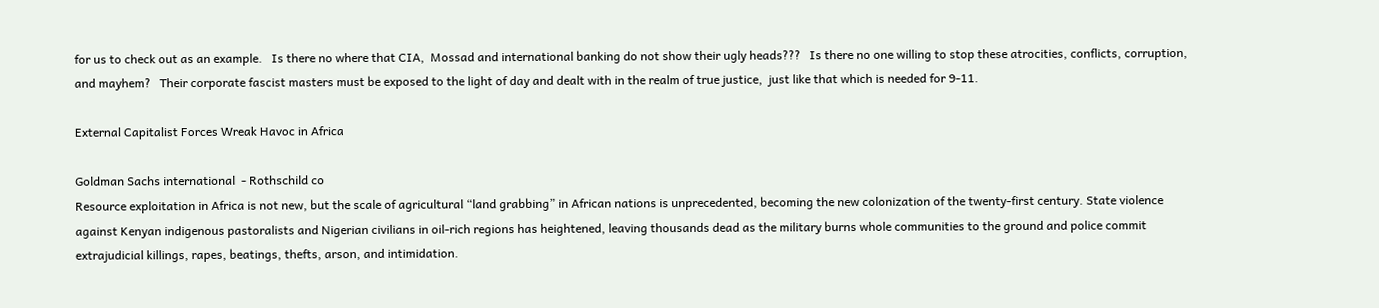for us to check out as an example.   Is there no where that CIA,  Mossad and international banking do not show their ugly heads???   Is there no one willing to stop these atrocities, conflicts, corruption, and mayhem?   Their corporate fascist masters must be exposed to the light of day and dealt with in the realm of true justice,  just like that which is needed for 9-11.

External Capitalist Forces Wreak Havoc in Africa

Goldman Sachs international  - Rothschild co
Resource exploitation in Africa is not new, but the scale of agricultural “land grabbing” in African nations is unprecedented, becoming the new colonization of the twenty-first century. State violence against Kenyan indigenous pastoralists and Nigerian civilians in oil-rich regions has heightened, leaving thousands dead as the military burns whole communities to the ground and police commit extrajudicial killings, rapes, beatings, thefts, arson, and intimidation.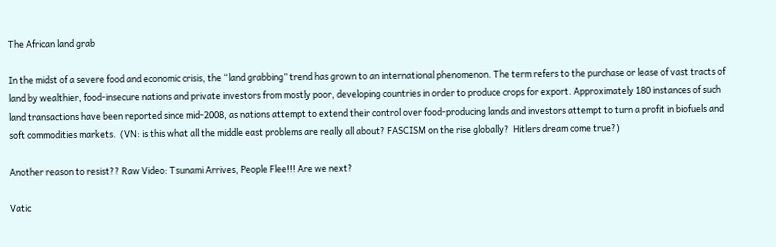The African land grab

In the midst of a severe food and economic crisis, the “land grabbing” trend has grown to an international phenomenon. The term refers to the purchase or lease of vast tracts of land by wealthier, food-insecure nations and private investors from mostly poor, developing countries in order to produce crops for export. Approximately 180 instances of such land transactions have been reported since mid-2008, as nations attempt to extend their control over food-producing lands and investors attempt to turn a profit in biofuels and soft commodities markets.  (VN: is this what all the middle east problems are really all about? FASCISM on the rise globally?  Hitlers dream come true?)

Another reason to resist?? Raw Video: Tsunami Arrives, People Flee!!! Are we next?

Vatic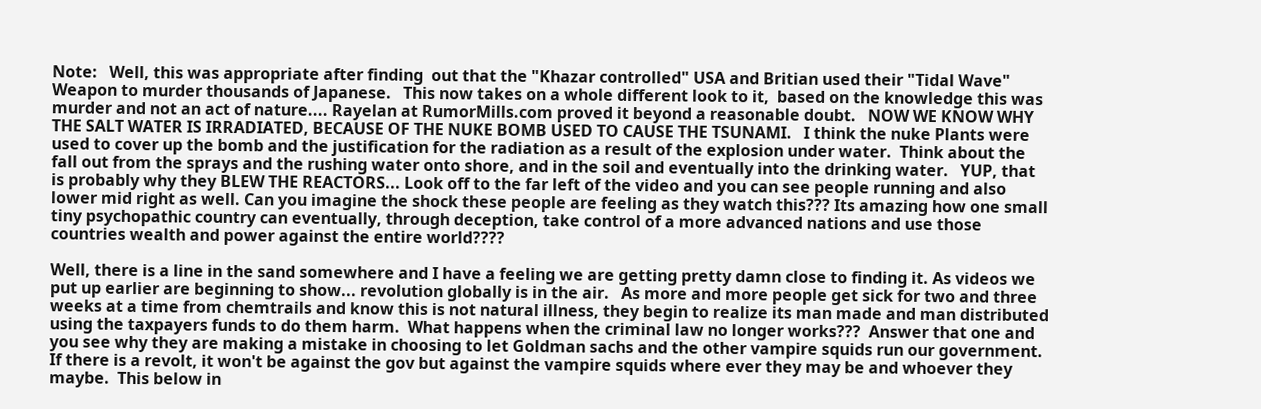Note:   Well, this was appropriate after finding  out that the "Khazar controlled" USA and Britian used their "Tidal Wave" Weapon to murder thousands of Japanese.   This now takes on a whole different look to it,  based on the knowledge this was murder and not an act of nature.... Rayelan at RumorMills.com proved it beyond a reasonable doubt.   NOW WE KNOW WHY THE SALT WATER IS IRRADIATED, BECAUSE OF THE NUKE BOMB USED TO CAUSE THE TSUNAMI.   I think the nuke Plants were used to cover up the bomb and the justification for the radiation as a result of the explosion under water.  Think about the fall out from the sprays and the rushing water onto shore, and in the soil and eventually into the drinking water.   YUP, that is probably why they BLEW THE REACTORS... Look off to the far left of the video and you can see people running and also lower mid right as well. Can you imagine the shock these people are feeling as they watch this??? Its amazing how one small tiny psychopathic country can eventually, through deception, take control of a more advanced nations and use those countries wealth and power against the entire world????

Well, there is a line in the sand somewhere and I have a feeling we are getting pretty damn close to finding it. As videos we put up earlier are beginning to show... revolution globally is in the air.   As more and more people get sick for two and three weeks at a time from chemtrails and know this is not natural illness, they begin to realize its man made and man distributed using the taxpayers funds to do them harm.  What happens when the criminal law no longer works???  Answer that one and you see why they are making a mistake in choosing to let Goldman sachs and the other vampire squids run our government.   If there is a revolt, it won't be against the gov but against the vampire squids where ever they may be and whoever they maybe.  This below in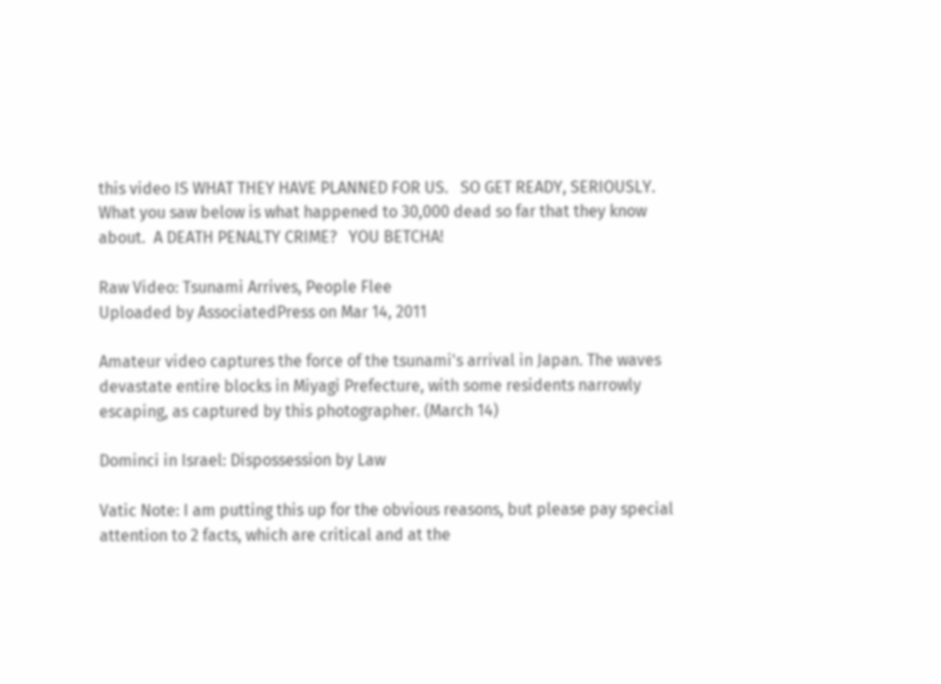this video IS WHAT THEY HAVE PLANNED FOR US.   SO GET READY, SERIOUSLY.  What you saw below is what happened to 30,000 dead so far that they know about.  A DEATH PENALTY CRIME?   YOU BETCHA!

Raw Video: Tsunami Arrives, People Flee
Uploaded by AssociatedPress on Mar 14, 2011

Amateur video captures the force of the tsunami's arrival in Japan. The waves devastate entire blocks in Miyagi Prefecture, with some residents narrowly escaping, as captured by this photographer. (March 14)

Dominci in Israel: Dispossession by Law

Vatic Note: I am putting this up for the obvious reasons, but please pay special attention to 2 facts, which are critical and at the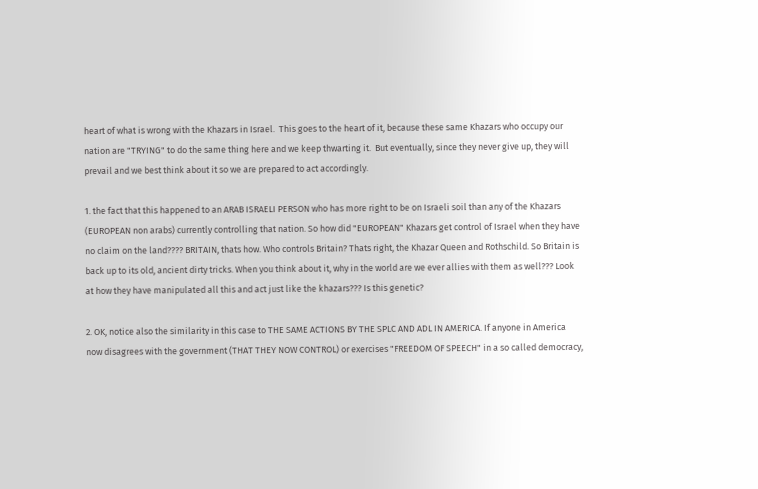heart of what is wrong with the Khazars in Israel.  This goes to the heart of it, because these same Khazars who occupy our nation are "TRYING" to do the same thing here and we keep thwarting it.  But eventually, since they never give up, they will prevail and we best think about it so we are prepared to act accordingly.

1. the fact that this happened to an ARAB ISRAELI PERSON who has more right to be on Israeli soil than any of the Khazars (EUROPEAN non arabs) currently controlling that nation. So how did "EUROPEAN" Khazars get control of Israel when they have no claim on the land???? BRITAIN, thats how. Who controls Britain? Thats right, the Khazar Queen and Rothschild. So Britain is back up to its old, ancient dirty tricks. When you think about it, why in the world are we ever allies with them as well??? Look at how they have manipulated all this and act just like the khazars??? Is this genetic?

2. OK, notice also the similarity in this case to THE SAME ACTIONS BY THE SPLC AND ADL IN AMERICA. If anyone in America now disagrees with the government (THAT THEY NOW CONTROL) or exercises "FREEDOM OF SPEECH" in a so called democracy,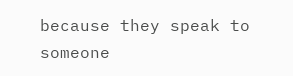because they speak to someone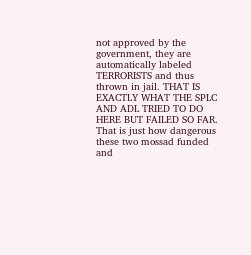not approved by the government, they are automatically labeled TERRORISTS and thus thrown in jail. THAT IS EXACTLY WHAT THE SPLC AND ADL TRIED TO DO HERE BUT FAILED SO FAR. That is just how dangerous these two mossad funded and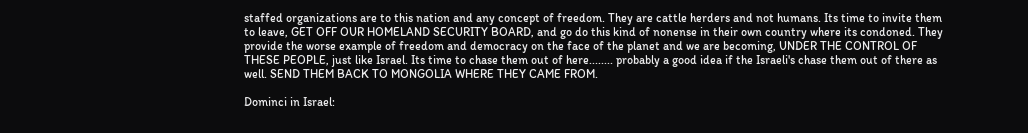staffed organizations are to this nation and any concept of freedom. They are cattle herders and not humans. Its time to invite them to leave, GET OFF OUR HOMELAND SECURITY BOARD, and go do this kind of nonense in their own country where its condoned. They provide the worse example of freedom and democracy on the face of the planet and we are becoming, UNDER THE CONTROL OF THESE PEOPLE, just like Israel. Its time to chase them out of here........ probably a good idea if the Israeli's chase them out of there as well. SEND THEM BACK TO MONGOLIA WHERE THEY CAME FROM.

Dominci in Israel: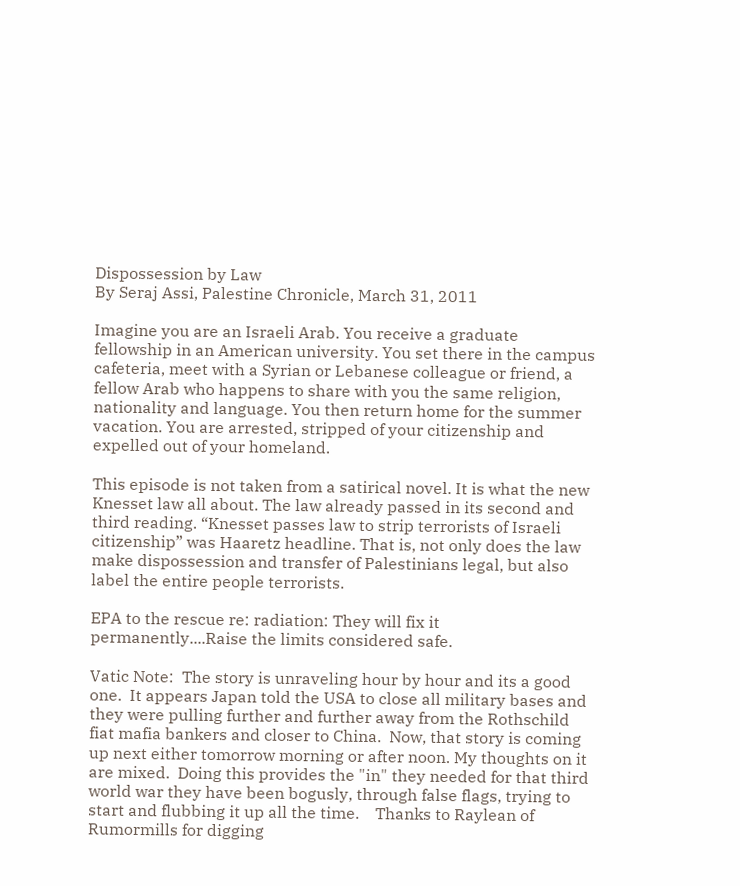Dispossession by Law
By Seraj Assi, Palestine Chronicle, March 31, 2011

Imagine you are an Israeli Arab. You receive a graduate fellowship in an American university. You set there in the campus cafeteria, meet with a Syrian or Lebanese colleague or friend, a fellow Arab who happens to share with you the same religion, nationality and language. You then return home for the summer vacation. You are arrested, stripped of your citizenship and expelled out of your homeland.

This episode is not taken from a satirical novel. It is what the new Knesset law all about. The law already passed in its second and third reading. “Knesset passes law to strip terrorists of Israeli citizenship” was Haaretz headline. That is, not only does the law make dispossession and transfer of Palestinians legal, but also label the entire people terrorists.

EPA to the rescue re: radiation: They will fix it permanently....Raise the limits considered safe.

Vatic Note:  The story is unraveling hour by hour and its a good one.  It appears Japan told the USA to close all military bases and they were pulling further and further away from the Rothschild fiat mafia bankers and closer to China.  Now, that story is coming up next either tomorrow morning or after noon. My thoughts on it are mixed.  Doing this provides the "in" they needed for that third world war they have been bogusly, through false flags, trying to start and flubbing it up all the time.    Thanks to Raylean of Rumormills for digging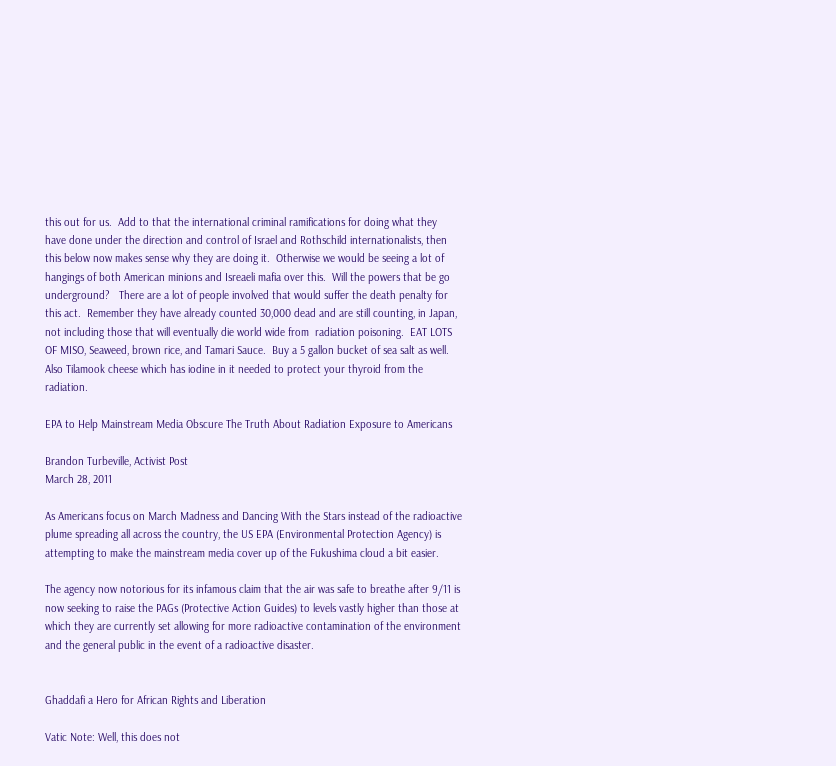this out for us.  Add to that the international criminal ramifications for doing what they  have done under the direction and control of Israel and Rothschild internationalists, then this below now makes sense why they are doing it.  Otherwise we would be seeing a lot of hangings of both American minions and Isreaeli mafia over this.  Will the powers that be go underground?   There are a lot of people involved that would suffer the death penalty for this act.  Remember they have already counted 30,000 dead and are still counting, in Japan, not including those that will eventually die world wide from  radiation poisoning.  EAT LOTS OF MISO, Seaweed, brown rice, and Tamari Sauce.  Buy a 5 gallon bucket of sea salt as well.  Also Tilamook cheese which has iodine in it needed to protect your thyroid from the radiation.

EPA to Help Mainstream Media Obscure The Truth About Radiation Exposure to Americans

Brandon Turbeville, Activist Post
March 28, 2011

As Americans focus on March Madness and Dancing With the Stars instead of the radioactive plume spreading all across the country, the US EPA (Environmental Protection Agency) is attempting to make the mainstream media cover up of the Fukushima cloud a bit easier.

The agency now notorious for its infamous claim that the air was safe to breathe after 9/11 is now seeking to raise the PAGs (Protective Action Guides) to levels vastly higher than those at which they are currently set allowing for more radioactive contamination of the environment and the general public in the event of a radioactive disaster.


Ghaddafi a Hero for African Rights and Liberation

Vatic Note: Well, this does not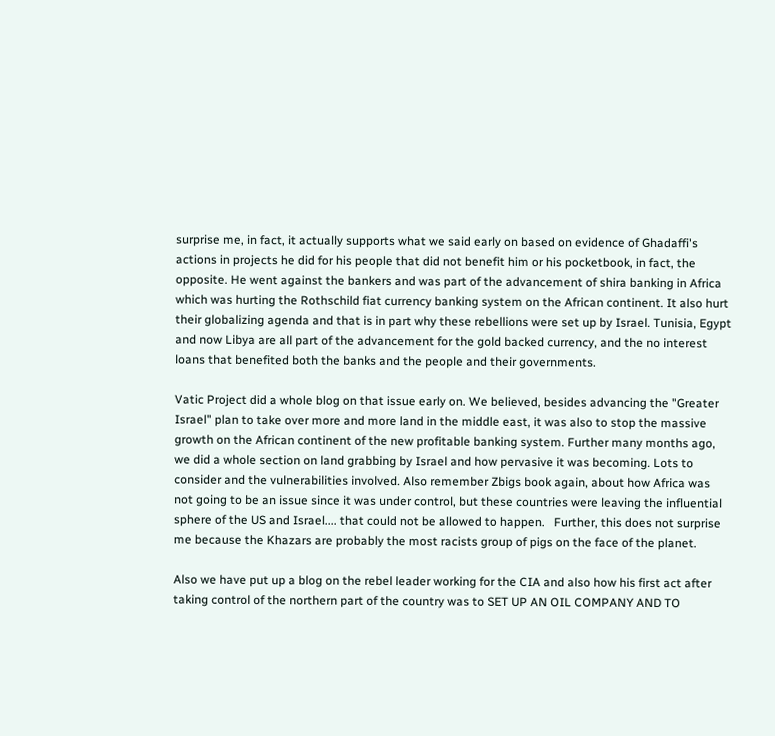surprise me, in fact, it actually supports what we said early on based on evidence of Ghadaffi's actions in projects he did for his people that did not benefit him or his pocketbook, in fact, the opposite. He went against the bankers and was part of the advancement of shira banking in Africa which was hurting the Rothschild fiat currency banking system on the African continent. It also hurt their globalizing agenda and that is in part why these rebellions were set up by Israel. Tunisia, Egypt and now Libya are all part of the advancement for the gold backed currency, and the no interest loans that benefited both the banks and the people and their governments.

Vatic Project did a whole blog on that issue early on. We believed, besides advancing the "Greater Israel" plan to take over more and more land in the middle east, it was also to stop the massive growth on the African continent of the new profitable banking system. Further many months ago, we did a whole section on land grabbing by Israel and how pervasive it was becoming. Lots to consider and the vulnerabilities involved. Also remember Zbigs book again, about how Africa was not going to be an issue since it was under control, but these countries were leaving the influential sphere of the US and Israel.... that could not be allowed to happen.   Further, this does not surprise me because the Khazars are probably the most racists group of pigs on the face of the planet.

Also we have put up a blog on the rebel leader working for the CIA and also how his first act after taking control of the northern part of the country was to SET UP AN OIL COMPANY AND TO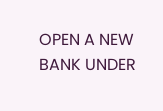OPEN A NEW BANK UNDER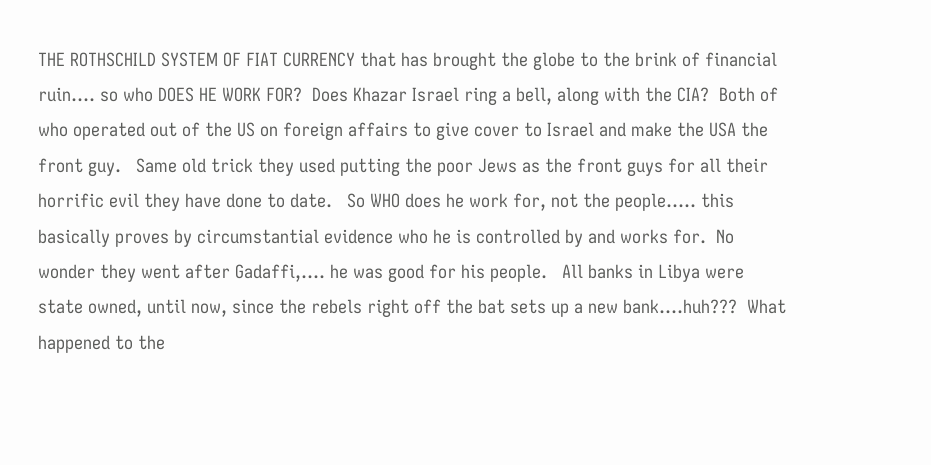THE ROTHSCHILD SYSTEM OF FIAT CURRENCY that has brought the globe to the brink of financial ruin.... so who DOES HE WORK FOR?  Does Khazar Israel ring a bell, along with the CIA?  Both of who operated out of the US on foreign affairs to give cover to Israel and make the USA the front guy.   Same old trick they used putting the poor Jews as the front guys for all their horrific evil they have done to date.   So WHO does he work for, not the people..... this basically proves by circumstantial evidence who he is controlled by and works for.  No wonder they went after Gadaffi,.... he was good for his people.   All banks in Libya were state owned, until now, since the rebels right off the bat sets up a new bank....huh???  What happened to the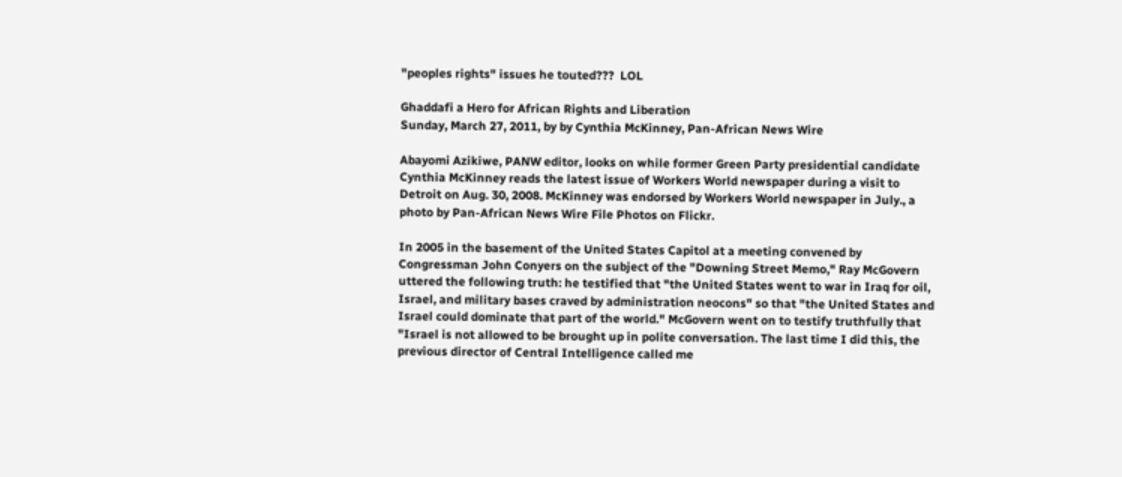"peoples rights" issues he touted???  LOL

Ghaddafi a Hero for African Rights and Liberation
Sunday, March 27, 2011, by by Cynthia McKinney, Pan-African News Wire

Abayomi Azikiwe, PANW editor, looks on while former Green Party presidential candidate Cynthia McKinney reads the latest issue of Workers World newspaper during a visit to Detroit on Aug. 30, 2008. McKinney was endorsed by Workers World newspaper in July., a photo by Pan-African News Wire File Photos on Flickr.

In 2005 in the basement of the United States Capitol at a meeting convened by Congressman John Conyers on the subject of the "Downing Street Memo," Ray McGovern uttered the following truth: he testified that "the United States went to war in Iraq for oil, Israel, and military bases craved by administration neocons" so that "the United States and Israel could dominate that part of the world." McGovern went on to testify truthfully that "Israel is not allowed to be brought up in polite conversation. The last time I did this, the previous director of Central Intelligence called me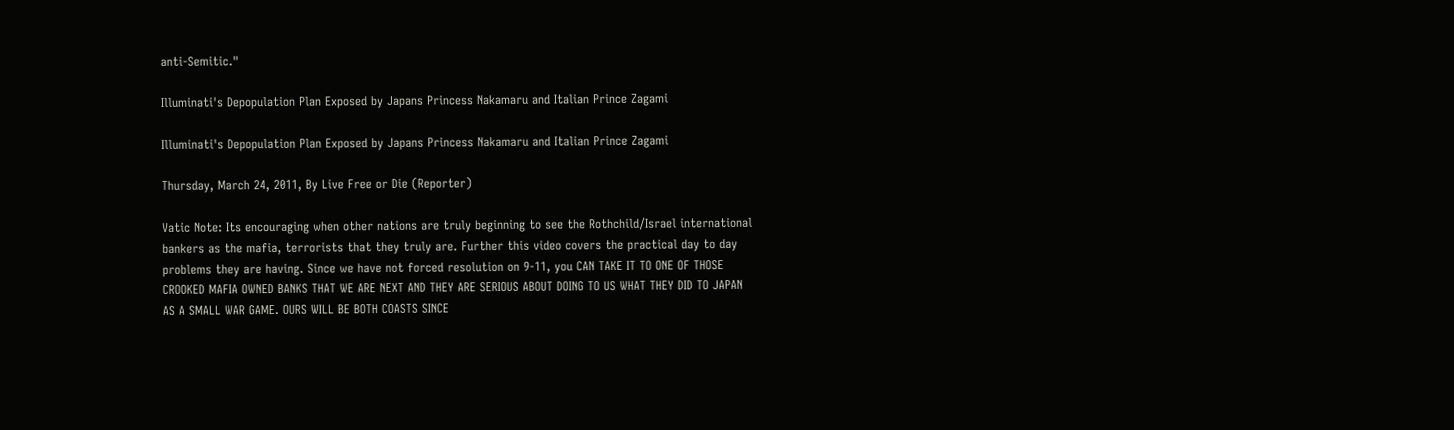anti-Semitic."

Illuminati's Depopulation Plan Exposed by Japans Princess Nakamaru and Italian Prince Zagami

Illuminati's Depopulation Plan Exposed by Japans Princess Nakamaru and Italian Prince Zagami

Thursday, March 24, 2011, By Live Free or Die (Reporter)

Vatic Note: Its encouraging when other nations are truly beginning to see the Rothchild/Israel international bankers as the mafia, terrorists that they truly are. Further this video covers the practical day to day problems they are having. Since we have not forced resolution on 9-11, you CAN TAKE IT TO ONE OF THOSE CROOKED MAFIA OWNED BANKS THAT WE ARE NEXT AND THEY ARE SERIOUS ABOUT DOING TO US WHAT THEY DID TO JAPAN AS A SMALL WAR GAME. OURS WILL BE BOTH COASTS SINCE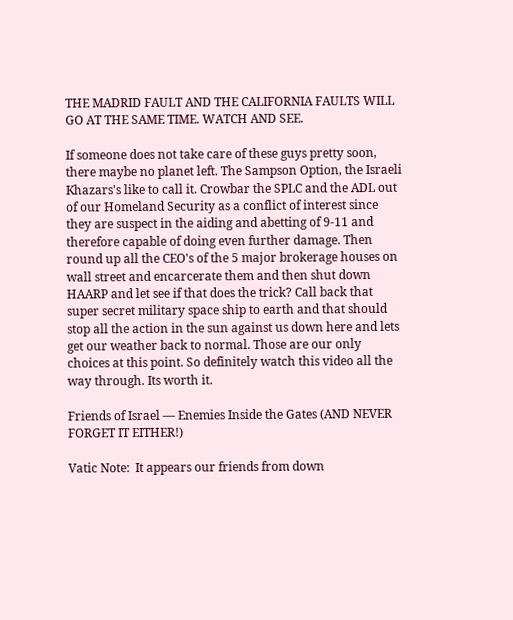THE MADRID FAULT AND THE CALIFORNIA FAULTS WILL GO AT THE SAME TIME. WATCH AND SEE.

If someone does not take care of these guys pretty soon, there maybe no planet left. The Sampson Option, the Israeli Khazars's like to call it. Crowbar the SPLC and the ADL out of our Homeland Security as a conflict of interest since they are suspect in the aiding and abetting of 9-11 and therefore capable of doing even further damage. Then round up all the CEO's of the 5 major brokerage houses on wall street and encarcerate them and then shut down HAARP and let see if that does the trick? Call back that super secret military space ship to earth and that should stop all the action in the sun against us down here and lets get our weather back to normal. Those are our only choices at this point. So definitely watch this video all the way through. Its worth it.

Friends of Israel — Enemies Inside the Gates (AND NEVER FORGET IT EITHER!)

Vatic Note:  It appears our friends from down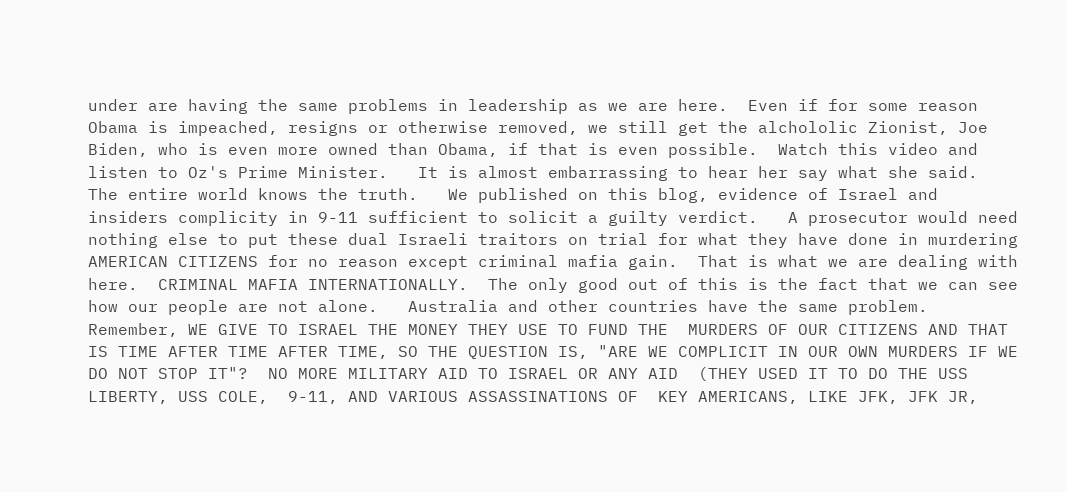under are having the same problems in leadership as we are here.  Even if for some reason Obama is impeached, resigns or otherwise removed, we still get the alchololic Zionist, Joe Biden, who is even more owned than Obama, if that is even possible.  Watch this video and listen to Oz's Prime Minister.   It is almost embarrassing to hear her say what she said.  The entire world knows the truth.   We published on this blog, evidence of Israel and insiders complicity in 9-11 sufficient to solicit a guilty verdict.   A prosecutor would need nothing else to put these dual Israeli traitors on trial for what they have done in murdering AMERICAN CITIZENS for no reason except criminal mafia gain.  That is what we are dealing with here.  CRIMINAL MAFIA INTERNATIONALLY.  The only good out of this is the fact that we can see how our people are not alone.   Australia and other countries have the same problem.  Remember, WE GIVE TO ISRAEL THE MONEY THEY USE TO FUND THE  MURDERS OF OUR CITIZENS AND THAT IS TIME AFTER TIME AFTER TIME, SO THE QUESTION IS, "ARE WE COMPLICIT IN OUR OWN MURDERS IF WE DO NOT STOP IT"?  NO MORE MILITARY AID TO ISRAEL OR ANY AID  (THEY USED IT TO DO THE USS LIBERTY, USS COLE,  9-11, AND VARIOUS ASSASSINATIONS OF  KEY AMERICANS, LIKE JFK, JFK JR,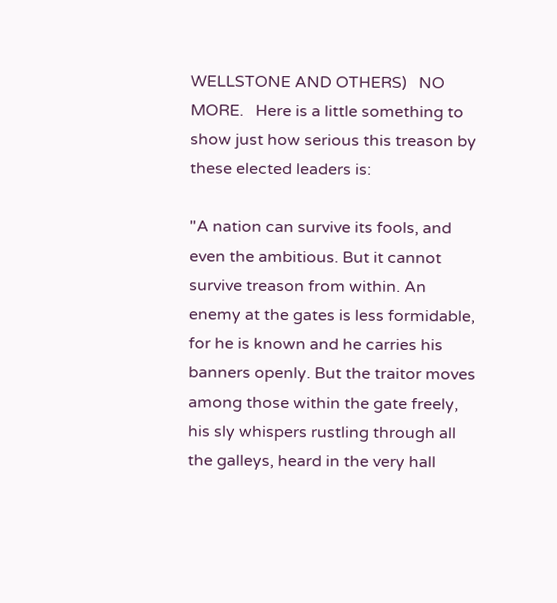WELLSTONE AND OTHERS)   NO MORE.   Here is a little something to show just how serious this treason by these elected leaders is:

"A nation can survive its fools, and even the ambitious. But it cannot survive treason from within. An enemy at the gates is less formidable, for he is known and he carries his banners openly. But the traitor moves among those within the gate freely, his sly whispers rustling through all the galleys, heard in the very hall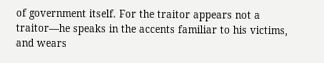of government itself. For the traitor appears not a traitor—he speaks in the accents familiar to his victims, and wears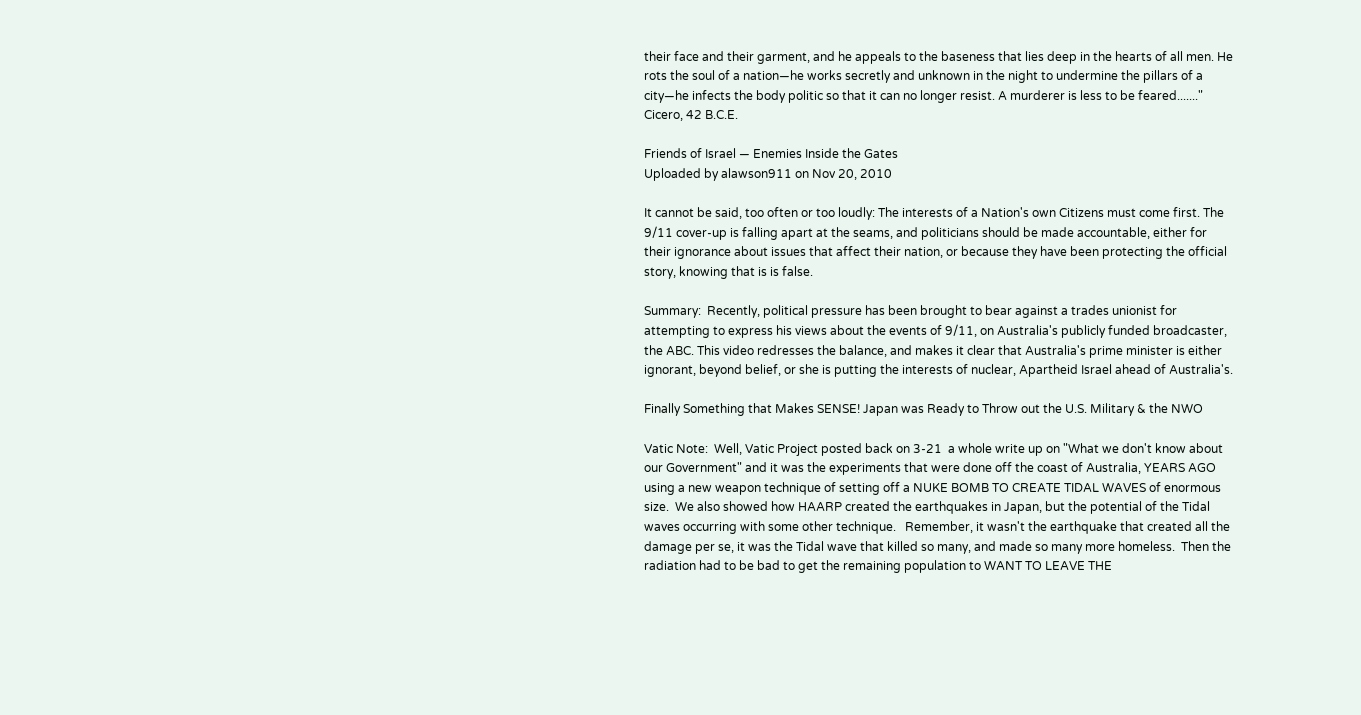their face and their garment, and he appeals to the baseness that lies deep in the hearts of all men. He rots the soul of a nation—he works secretly and unknown in the night to undermine the pillars of a city—he infects the body politic so that it can no longer resist. A murderer is less to be feared......."  Cicero, 42 B.C.E.

Friends of Israel — Enemies Inside the Gates
Uploaded by alawson911 on Nov 20, 2010

It cannot be said, too often or too loudly: The interests of a Nation's own Citizens must come first. The 9/11 cover-up is falling apart at the seams, and politicians should be made accountable, either for their ignorance about issues that affect their nation, or because they have been protecting the official story, knowing that is is false.

Summary:  Recently, political pressure has been brought to bear against a trades unionist for attempting to express his views about the events of 9/11, on Australia's publicly funded broadcaster, the ABC. This video redresses the balance, and makes it clear that Australia's prime minister is either ignorant, beyond belief, or she is putting the interests of nuclear, Apartheid Israel ahead of Australia's.

Finally Something that Makes SENSE! Japan was Ready to Throw out the U.S. Military & the NWO

Vatic Note:  Well, Vatic Project posted back on 3-21  a whole write up on "What we don't know about our Government" and it was the experiments that were done off the coast of Australia, YEARS AGO using a new weapon technique of setting off a NUKE BOMB TO CREATE TIDAL WAVES of enormous size.  We also showed how HAARP created the earthquakes in Japan, but the potential of the Tidal waves occurring with some other technique.   Remember, it wasn't the earthquake that created all the damage per se, it was the Tidal wave that killed so many, and made so many more homeless.  Then the radiation had to be bad to get the remaining population to WANT TO LEAVE THE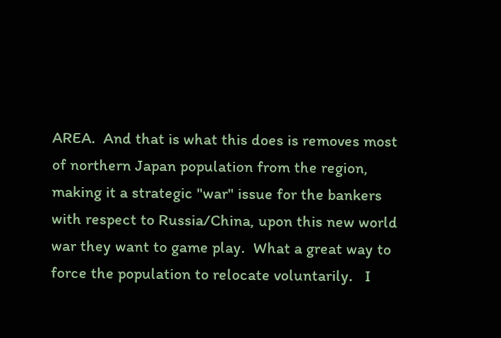AREA.  And that is what this does is removes most of northern Japan population from the region, making it a strategic "war" issue for the bankers with respect to Russia/China, upon this new world war they want to game play.  What a great way to force the population to relocate voluntarily.   I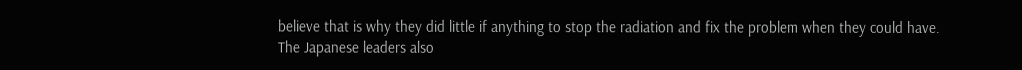believe that is why they did little if anything to stop the radiation and fix the problem when they could have.  The Japanese leaders also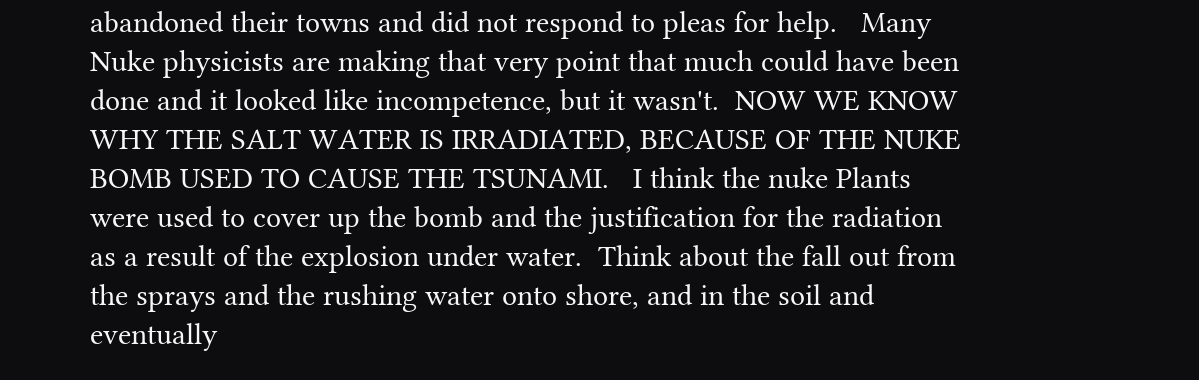abandoned their towns and did not respond to pleas for help.   Many Nuke physicists are making that very point that much could have been done and it looked like incompetence, but it wasn't.  NOW WE KNOW WHY THE SALT WATER IS IRRADIATED, BECAUSE OF THE NUKE BOMB USED TO CAUSE THE TSUNAMI.   I think the nuke Plants were used to cover up the bomb and the justification for the radiation as a result of the explosion under water.  Think about the fall out from the sprays and the rushing water onto shore, and in the soil and eventually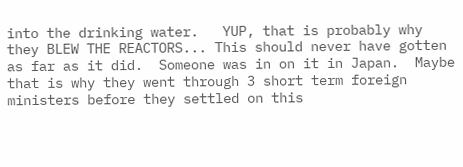into the drinking water.   YUP, that is probably why they BLEW THE REACTORS... This should never have gotten as far as it did.  Someone was in on it in Japan.  Maybe that is why they went through 3 short term foreign ministers before they settled on this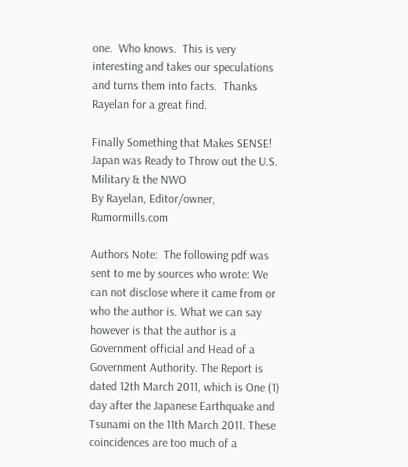one.  Who knows.  This is very  interesting and takes our speculations and turns them into facts.  Thanks Rayelan for a great find.

Finally Something that Makes SENSE! Japan was Ready to Throw out the U.S. Military & the NWO
By Rayelan, Editor/owner, Rumormills.com

Authors Note:  The following pdf was sent to me by sources who wrote: We can not disclose where it came from or who the author is. What we can say however is that the author is a Government official and Head of a Government Authority. The Report is dated 12th March 2011, which is One (1) day after the Japanese Earthquake and Tsunami on the 11th March 2011. These coincidences are too much of a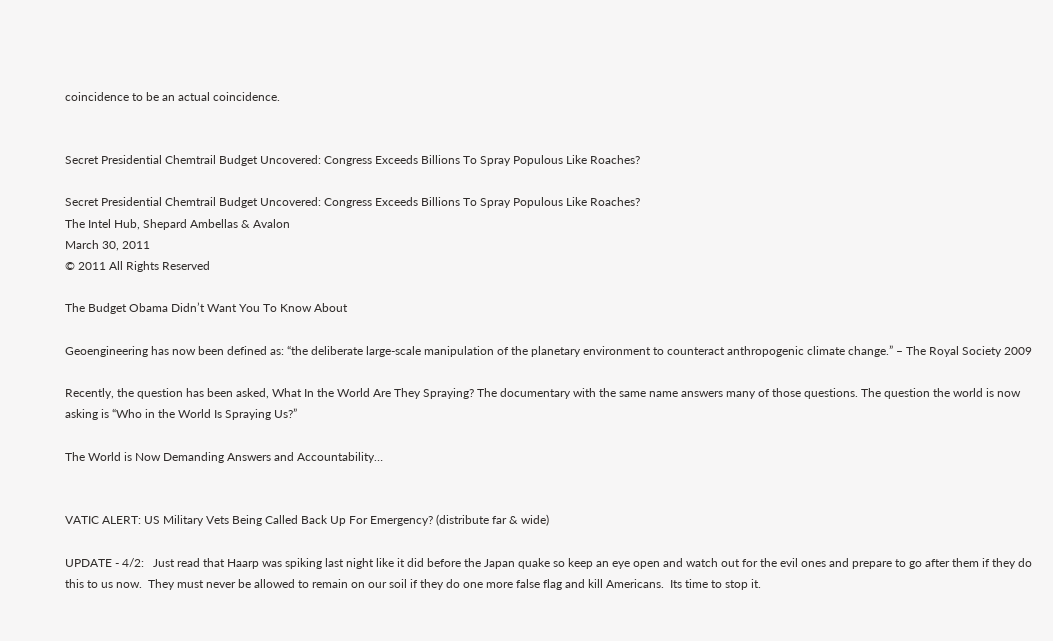coincidence to be an actual coincidence.


Secret Presidential Chemtrail Budget Uncovered: Congress Exceeds Billions To Spray Populous Like Roaches?

Secret Presidential Chemtrail Budget Uncovered: Congress Exceeds Billions To Spray Populous Like Roaches?
The Intel Hub, Shepard Ambellas & Avalon
March 30, 2011
© 2011 All Rights Reserved

The Budget Obama Didn’t Want You To Know About

Geoengineering has now been defined as: “the deliberate large-scale manipulation of the planetary environment to counteract anthropogenic climate change.” – The Royal Society 2009

Recently, the question has been asked, What In the World Are They Spraying? The documentary with the same name answers many of those questions. The question the world is now asking is “Who in the World Is Spraying Us?”

The World is Now Demanding Answers and Accountability…


VATIC ALERT: US Military Vets Being Called Back Up For Emergency? (distribute far & wide)

UPDATE - 4/2:   Just read that Haarp was spiking last night like it did before the Japan quake so keep an eye open and watch out for the evil ones and prepare to go after them if they do this to us now.  They must never be allowed to remain on our soil if they do one more false flag and kill Americans.  Its time to stop it.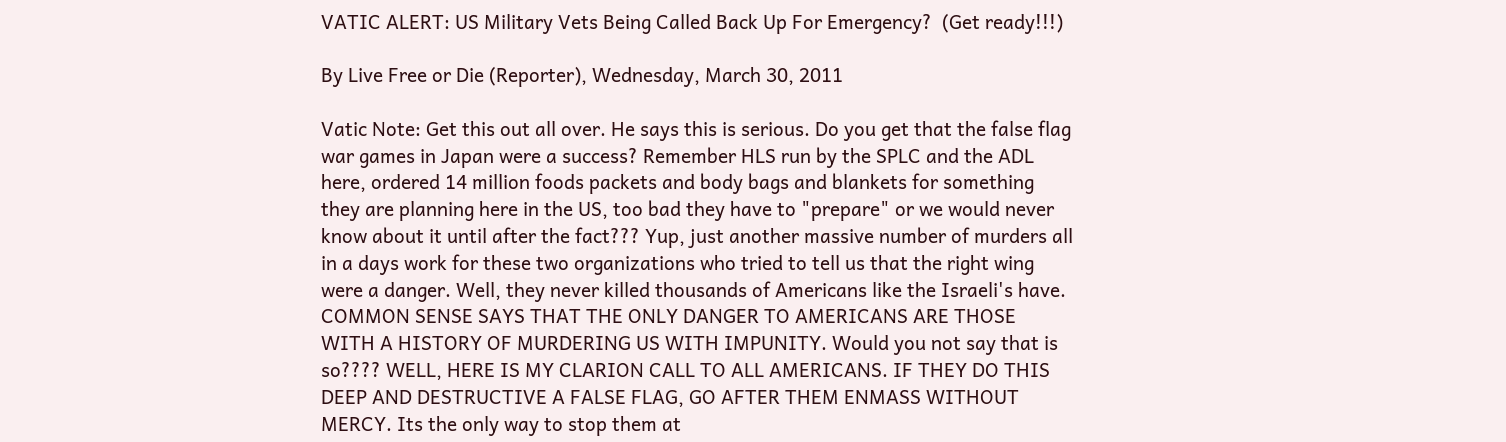VATIC ALERT: US Military Vets Being Called Back Up For Emergency?  (Get ready!!!)

By Live Free or Die (Reporter), Wednesday, March 30, 2011

Vatic Note: Get this out all over. He says this is serious. Do you get that the false flag war games in Japan were a success? Remember HLS run by the SPLC and the ADL here, ordered 14 million foods packets and body bags and blankets for something they are planning here in the US, too bad they have to "prepare" or we would never know about it until after the fact??? Yup, just another massive number of murders all in a days work for these two organizations who tried to tell us that the right wing were a danger. Well, they never killed thousands of Americans like the Israeli's have. COMMON SENSE SAYS THAT THE ONLY DANGER TO AMERICANS ARE THOSE WITH A HISTORY OF MURDERING US WITH IMPUNITY. Would you not say that is so???? WELL, HERE IS MY CLARION CALL TO ALL AMERICANS. IF THEY DO THIS DEEP AND DESTRUCTIVE A FALSE FLAG, GO AFTER THEM ENMASS WITHOUT MERCY. Its the only way to stop them at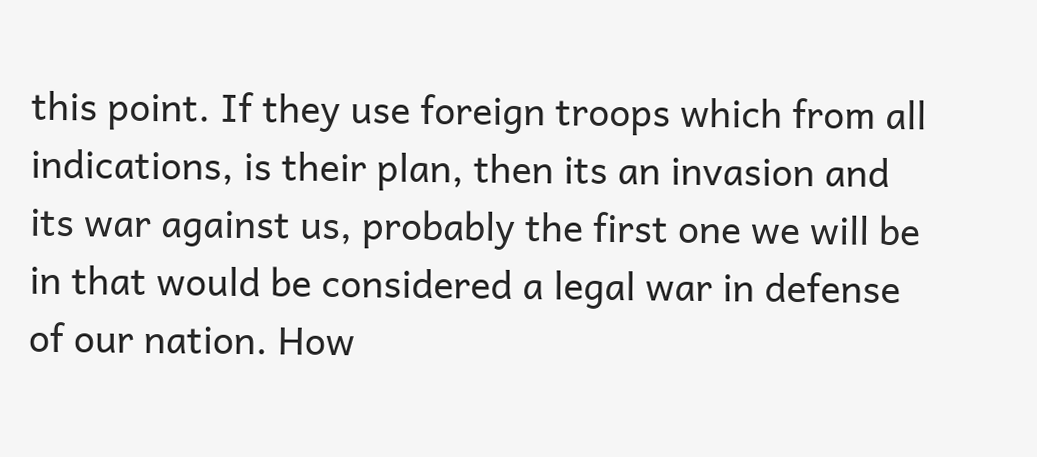this point. If they use foreign troops which from all indications, is their plan, then its an invasion and its war against us, probably the first one we will be in that would be considered a legal war in defense of our nation. How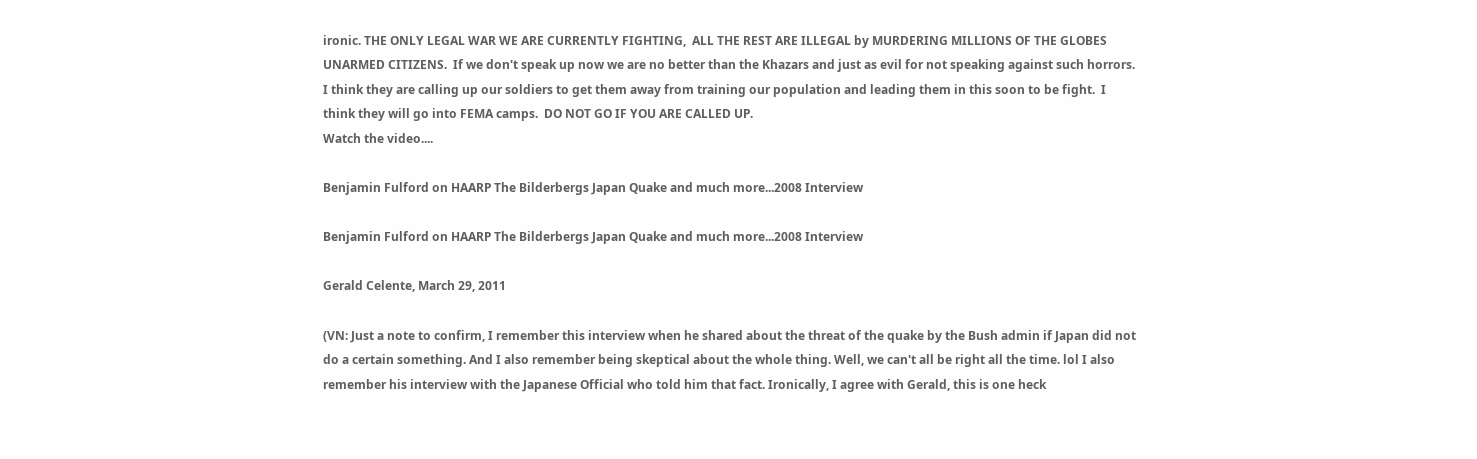ironic. THE ONLY LEGAL WAR WE ARE CURRENTLY FIGHTING,  ALL THE REST ARE ILLEGAL by MURDERING MILLIONS OF THE GLOBES UNARMED CITIZENS.  If we don't speak up now we are no better than the Khazars and just as evil for not speaking against such horrors.  I think they are calling up our soldiers to get them away from training our population and leading them in this soon to be fight.  I think they will go into FEMA camps.  DO NOT GO IF YOU ARE CALLED UP.
Watch the video....

Benjamin Fulford on HAARP The Bilderbergs Japan Quake and much more...2008 Interview

Benjamin Fulford on HAARP The Bilderbergs Japan Quake and much more...2008 Interview

Gerald Celente, March 29, 2011

(VN: Just a note to confirm, I remember this interview when he shared about the threat of the quake by the Bush admin if Japan did not do a certain something. And I also remember being skeptical about the whole thing. Well, we can't all be right all the time. lol I also remember his interview with the Japanese Official who told him that fact. Ironically, I agree with Gerald, this is one heck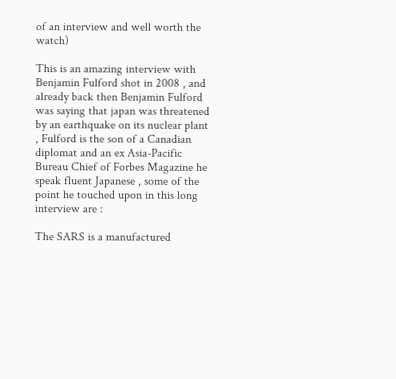of an interview and well worth the watch)

This is an amazing interview with Benjamin Fulford shot in 2008 , and already back then Benjamin Fulford was saying that japan was threatened by an earthquake on its nuclear plant , Fulford is the son of a Canadian diplomat and an ex Asia-Pacific Bureau Chief of Forbes Magazine he speak fluent Japanese , some of the point he touched upon in this long interview are :

The SARS is a manufactured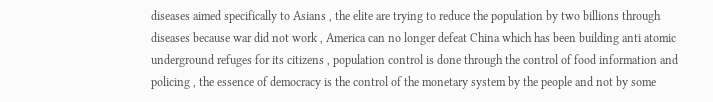diseases aimed specifically to Asians , the elite are trying to reduce the population by two billions through diseases because war did not work , America can no longer defeat China which has been building anti atomic underground refuges for its citizens , population control is done through the control of food information and policing , the essence of democracy is the control of the monetary system by the people and not by some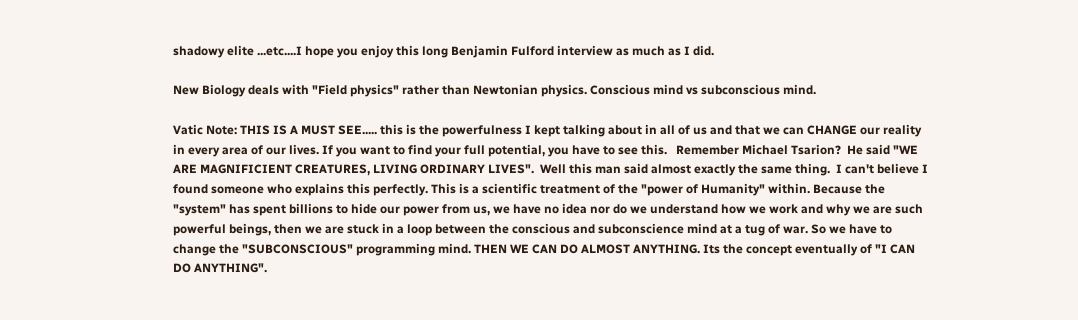shadowy elite ...etc....I hope you enjoy this long Benjamin Fulford interview as much as I did.

New Biology deals with "Field physics" rather than Newtonian physics. Conscious mind vs subconscious mind.

Vatic Note: THIS IS A MUST SEE..... this is the powerfulness I kept talking about in all of us and that we can CHANGE our reality in every area of our lives. If you want to find your full potential, you have to see this.   Remember Michael Tsarion?  He said "WE ARE MAGNIFICIENT CREATURES, LIVING ORDINARY LIVES".  Well this man said almost exactly the same thing.  I can't believe I found someone who explains this perfectly. This is a scientific treatment of the "power of Humanity" within. Because the "system" has spent billions to hide our power from us, we have no idea nor do we understand how we work and why we are such powerful beings, then we are stuck in a loop between the conscious and subconscience mind at a tug of war. So we have to change the "SUBCONSCIOUS" programming mind. THEN WE CAN DO ALMOST ANYTHING. Its the concept eventually of "I CAN DO ANYTHING".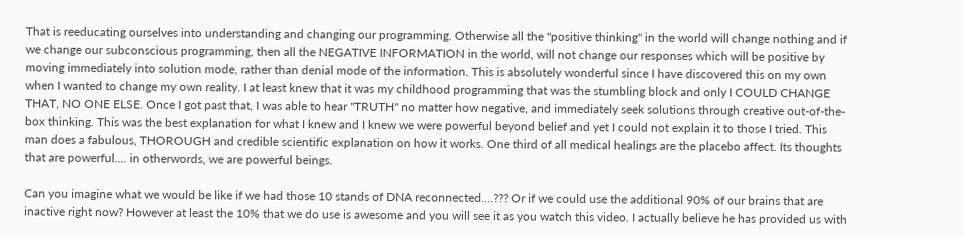That is reeducating ourselves into understanding and changing our programming. Otherwise all the "positive thinking" in the world will change nothing and if we change our subconscious programming, then all the NEGATIVE INFORMATION in the world, will not change our responses which will be positive by moving immediately into solution mode, rather than denial mode of the information. This is absolutely wonderful since I have discovered this on my own when I wanted to change my own reality. I at least knew that it was my childhood programming that was the stumbling block and only I COULD CHANGE THAT, NO ONE ELSE. Once I got past that, I was able to hear "TRUTH" no matter how negative, and immediately seek solutions through creative out-of-the-box thinking. This was the best explanation for what I knew and I knew we were powerful beyond belief and yet I could not explain it to those I tried. This man does a fabulous, THOROUGH and credible scientific explanation on how it works. One third of all medical healings are the placebo affect. Its thoughts that are powerful.... in otherwords, we are powerful beings.

Can you imagine what we would be like if we had those 10 stands of DNA reconnected....??? Or if we could use the additional 90% of our brains that are inactive right now? However at least the 10% that we do use is awesome and you will see it as you watch this video. I actually believe he has provided us with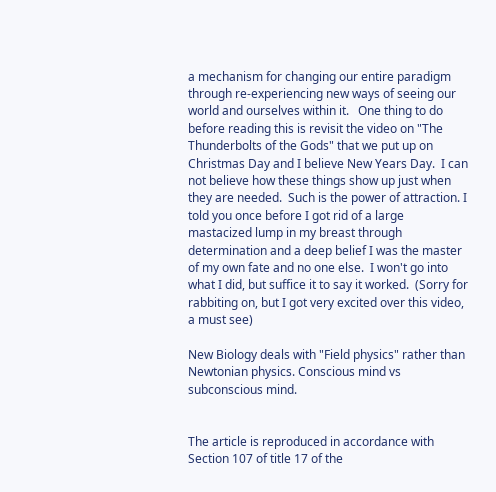a mechanism for changing our entire paradigm through re-experiencing new ways of seeing our world and ourselves within it.   One thing to do before reading this is revisit the video on "The Thunderbolts of the Gods" that we put up on Christmas Day and I believe New Years Day.  I can not believe how these things show up just when they are needed.  Such is the power of attraction. I told you once before I got rid of a large mastacized lump in my breast through determination and a deep belief I was the master of my own fate and no one else.  I won't go into what I did, but suffice it to say it worked.  (Sorry for rabbiting on, but I got very excited over this video, a must see)

New Biology deals with "Field physics" rather than Newtonian physics. Conscious mind vs subconscious mind.


The article is reproduced in accordance with Section 107 of title 17 of the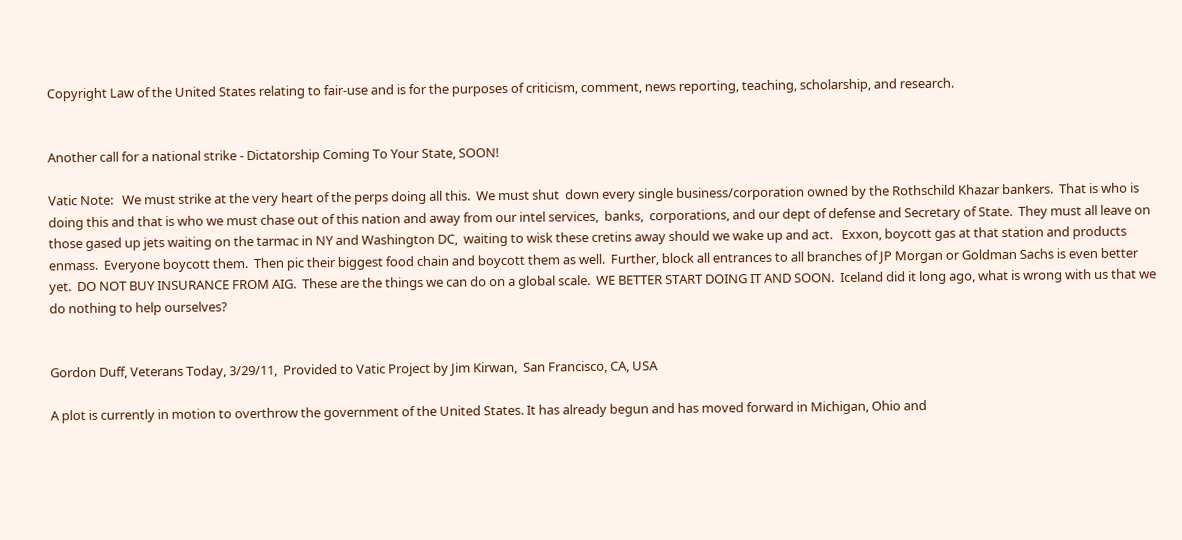Copyright Law of the United States relating to fair-use and is for the purposes of criticism, comment, news reporting, teaching, scholarship, and research.


Another call for a national strike - Dictatorship Coming To Your State, SOON!

Vatic Note:   We must strike at the very heart of the perps doing all this.  We must shut  down every single business/corporation owned by the Rothschild Khazar bankers.  That is who is doing this and that is who we must chase out of this nation and away from our intel services,  banks,  corporations, and our dept of defense and Secretary of State.  They must all leave on those gased up jets waiting on the tarmac in NY and Washington DC,  waiting to wisk these cretins away should we wake up and act.   Exxon, boycott gas at that station and products enmass.  Everyone boycott them.  Then pic their biggest food chain and boycott them as well.  Further, block all entrances to all branches of JP Morgan or Goldman Sachs is even better yet.  DO NOT BUY INSURANCE FROM AIG.  These are the things we can do on a global scale.  WE BETTER START DOING IT AND SOON.  Iceland did it long ago, what is wrong with us that we do nothing to help ourselves?


Gordon Duff, Veterans Today, 3/29/11,  Provided to Vatic Project by Jim Kirwan,  San Francisco, CA, USA

A plot is currently in motion to overthrow the government of the United States. It has already begun and has moved forward in Michigan, Ohio and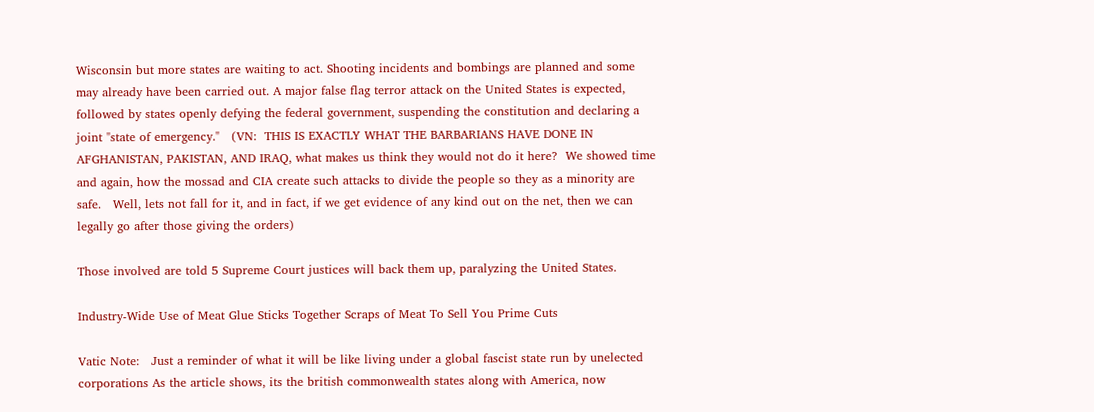Wisconsin but more states are waiting to act. Shooting incidents and bombings are planned and some may already have been carried out. A major false flag terror attack on the United States is expected, followed by states openly defying the federal government, suspending the constitution and declaring a joint "state of emergency."   (VN:  THIS IS EXACTLY WHAT THE BARBARIANS HAVE DONE IN AFGHANISTAN, PAKISTAN, AND IRAQ, what makes us think they would not do it here?  We showed time and again, how the mossad and CIA create such attacks to divide the people so they as a minority are safe.   Well, lets not fall for it, and in fact, if we get evidence of any kind out on the net, then we can legally go after those giving the orders)

Those involved are told 5 Supreme Court justices will back them up, paralyzing the United States.

Industry-Wide Use of Meat Glue Sticks Together Scraps of Meat To Sell You Prime Cuts

Vatic Note:   Just a reminder of what it will be like living under a global fascist state run by unelected corporations As the article shows, its the british commonwealth states along with America, now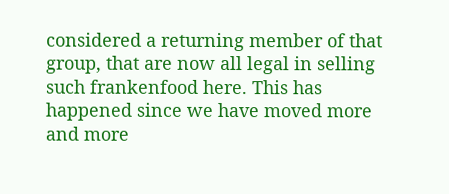considered a returning member of that group, that are now all legal in selling such frankenfood here. This has happened since we have moved more and more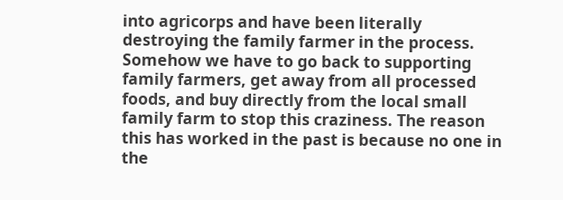into agricorps and have been literally destroying the family farmer in the process. Somehow we have to go back to supporting family farmers, get away from all processed foods, and buy directly from the local small family farm to stop this craziness. The reason this has worked in the past is because no one in the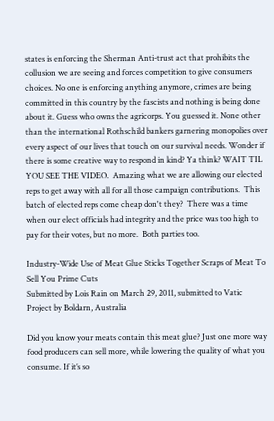states is enforcing the Sherman Anti-trust act that prohibits the collusion we are seeing and forces competition to give consumers choices. No one is enforcing anything anymore, crimes are being committed in this country by the fascists and nothing is being done about it. Guess who owns the agricorps. You guessed it. None other than the international Rothschild bankers garnering monopolies over every aspect of our lives that touch on our survival needs. Wonder if there is some creative way to respond in kind? Ya think? WAIT TIL YOU SEE THE VIDEO.  Amazing what we are allowing our elected reps to get away with all for all those campaign contributions.  This batch of elected reps come cheap don't they?  There was a time when our elect officials had integrity and the price was too high to pay for their votes, but no more.  Both parties too.

Industry-Wide Use of Meat Glue Sticks Together Scraps of Meat To Sell You Prime Cuts
Submitted by Lois Rain on March 29, 2011, submitted to Vatic Project by Boldarn, Australia

Did you know your meats contain this meat glue? Just one more way food producers can sell more, while lowering the quality of what you consume. If it’s so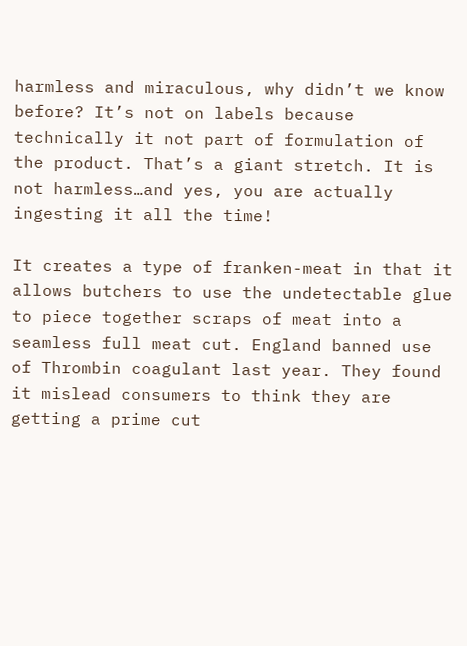harmless and miraculous, why didn’t we know before? It’s not on labels because technically it not part of formulation of the product. That’s a giant stretch. It is not harmless…and yes, you are actually ingesting it all the time!

It creates a type of franken-meat in that it allows butchers to use the undetectable glue to piece together scraps of meat into a seamless full meat cut. England banned use of Thrombin coagulant last year. They found it mislead consumers to think they are getting a prime cut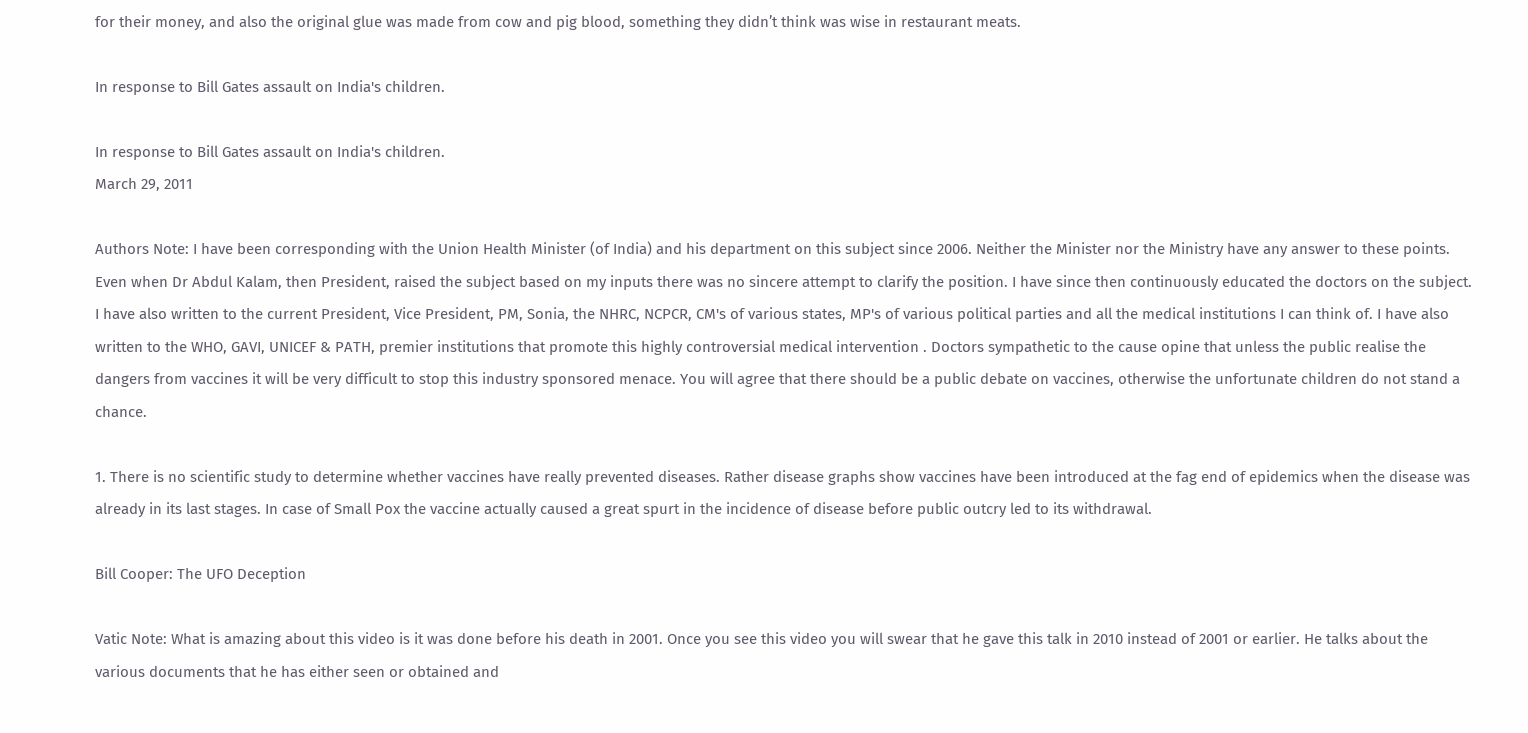for their money, and also the original glue was made from cow and pig blood, something they didn’t think was wise in restaurant meats.

In response to Bill Gates assault on India's children.

In response to Bill Gates assault on India's children.
March 29, 2011

Authors Note: I have been corresponding with the Union Health Minister (of India) and his department on this subject since 2006. Neither the Minister nor the Ministry have any answer to these points. Even when Dr Abdul Kalam, then President, raised the subject based on my inputs there was no sincere attempt to clarify the position. I have since then continuously educated the doctors on the subject. I have also written to the current President, Vice President, PM, Sonia, the NHRC, NCPCR, CM's of various states, MP's of various political parties and all the medical institutions I can think of. I have also written to the WHO, GAVI, UNICEF & PATH, premier institutions that promote this highly controversial medical intervention . Doctors sympathetic to the cause opine that unless the public realise the dangers from vaccines it will be very difficult to stop this industry sponsored menace. You will agree that there should be a public debate on vaccines, otherwise the unfortunate children do not stand a chance.

1. There is no scientific study to determine whether vaccines have really prevented diseases. Rather disease graphs show vaccines have been introduced at the fag end of epidemics when the disease was already in its last stages. In case of Small Pox the vaccine actually caused a great spurt in the incidence of disease before public outcry led to its withdrawal.

Bill Cooper: The UFO Deception

Vatic Note: What is amazing about this video is it was done before his death in 2001. Once you see this video you will swear that he gave this talk in 2010 instead of 2001 or earlier. He talks about the various documents that he has either seen or obtained and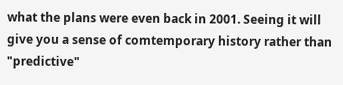what the plans were even back in 2001. Seeing it will give you a sense of comtemporary history rather than "predictive"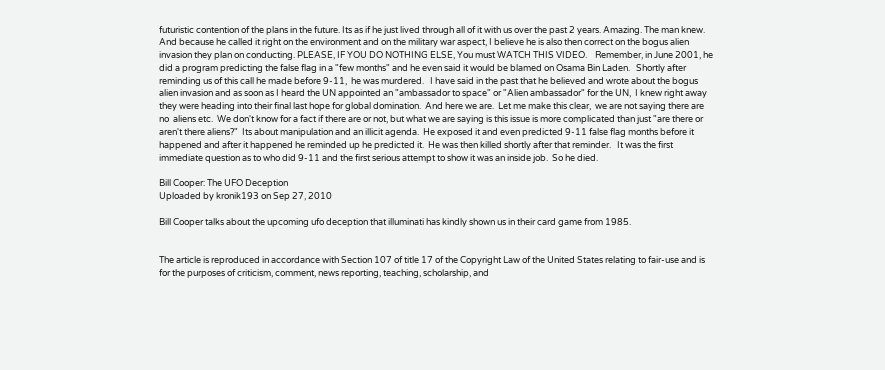futuristic contention of the plans in the future. Its as if he just lived through all of it with us over the past 2 years. Amazing. The man knew. And because he called it right on the environment and on the military war aspect, I believe he is also then correct on the bogus alien invasion they plan on conducting. PLEASE, IF YOU DO NOTHING ELSE, You must WATCH THIS VIDEO.    Remember, in June 2001, he did a program predicting the false flag in a "few months" and he even said it would be blamed on Osama Bin Laden.   Shortly after reminding us of this call he made before 9-11,  he was murdered.   I have said in the past that he believed and wrote about the bogus alien invasion and as soon as I heard the UN appointed an "ambassador to space" or "Alien ambassador" for the UN,  I knew right away they were heading into their final last hope for global domination.  And here we are.  Let me make this clear,  we are not saying there are no  aliens etc.  We don't know for a fact if there are or not, but what we are saying is this issue is more complicated than just "are there or aren't there aliens?"  Its about manipulation and an illicit agenda.  He exposed it and even predicted 9-11 false flag months before it happened and after it happened he reminded up he predicted it.  He was then killed shortly after that reminder.   It was the first immediate question as to who did 9-11 and the first serious attempt to show it was an inside job.  So he died.

Bill Cooper: The UFO Deception
Uploaded by kronik193 on Sep 27, 2010

Bill Cooper talks about the upcoming ufo deception that illuminati has kindly shown us in their card game from 1985.


The article is reproduced in accordance with Section 107 of title 17 of the Copyright Law of the United States relating to fair-use and is for the purposes of criticism, comment, news reporting, teaching, scholarship, and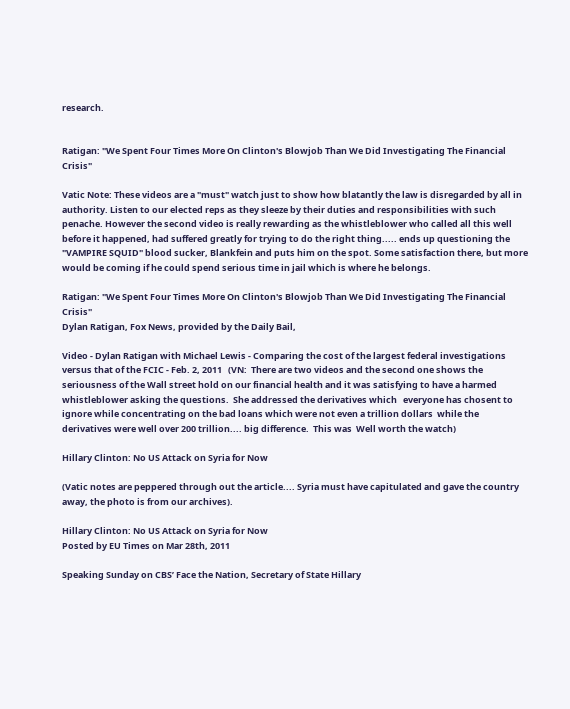research.


Ratigan: "We Spent Four Times More On Clinton's Blowjob Than We Did Investigating The Financial Crisis"

Vatic Note: These videos are a "must" watch just to show how blatantly the law is disregarded by all in authority. Listen to our elected reps as they sleeze by their duties and responsibilities with such penache. However the second video is really rewarding as the whistleblower who called all this well before it happened, had suffered greatly for trying to do the right thing..... ends up questioning the "VAMPIRE SQUID" blood sucker, Blankfein and puts him on the spot. Some satisfaction there, but more would be coming if he could spend serious time in jail which is where he belongs.

Ratigan: "We Spent Four Times More On Clinton's Blowjob Than We Did Investigating The Financial Crisis"
Dylan Ratigan, Fox News, provided by the Daily Bail,

Video - Dylan Ratigan with Michael Lewis - Comparing the cost of the largest federal investigations versus that of the FCIC - Feb. 2, 2011   (VN:  There are two videos and the second one shows the seriousness of the Wall street hold on our financial health and it was satisfying to have a harmed whistleblower asking the questions.  She addressed the derivatives which   everyone has chosent to ignore while concentrating on the bad loans which were not even a trillion dollars  while the derivatives were well over 200 trillion.... big difference.  This was  Well worth the watch)

Hillary Clinton: No US Attack on Syria for Now

(Vatic notes are peppered through out the article.... Syria must have capitulated and gave the country away, the photo is from our archives).

Hillary Clinton: No US Attack on Syria for Now
Posted by EU Times on Mar 28th, 2011

Speaking Sunday on CBS’ Face the Nation, Secretary of State Hillary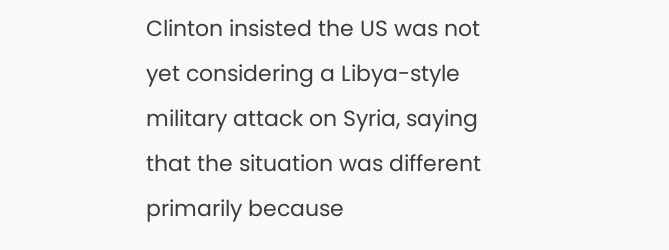Clinton insisted the US was not yet considering a Libya-style military attack on Syria, saying that the situation was different primarily because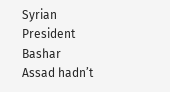Syrian President Bashar Assad hadn’t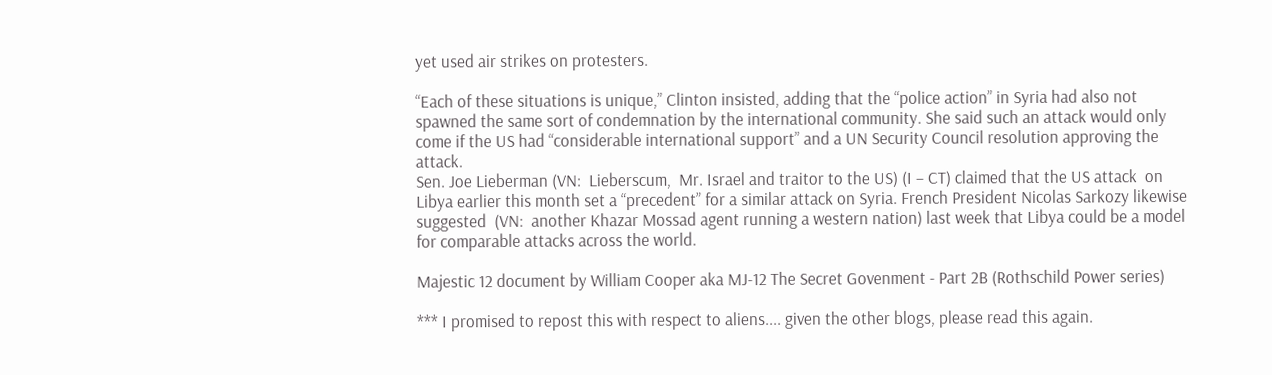yet used air strikes on protesters.

“Each of these situations is unique,” Clinton insisted, adding that the “police action” in Syria had also not spawned the same sort of condemnation by the international community. She said such an attack would only come if the US had “considerable international support” and a UN Security Council resolution approving the attack.
Sen. Joe Lieberman (VN:  Lieberscum,  Mr. Israel and traitor to the US) (I – CT) claimed that the US attack  on Libya earlier this month set a “precedent” for a similar attack on Syria. French President Nicolas Sarkozy likewise suggested  (VN:  another Khazar Mossad agent running a western nation) last week that Libya could be a model for comparable attacks across the world.

Majestic 12 document by William Cooper aka MJ-12 The Secret Govenment - Part 2B (Rothschild Power series)

*** I promised to repost this with respect to aliens.... given the other blogs, please read this again.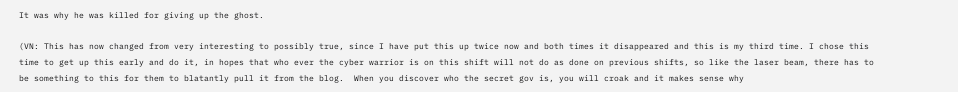It was why he was killed for giving up the ghost.

(VN: This has now changed from very interesting to possibly true, since I have put this up twice now and both times it disappeared and this is my third time. I chose this time to get up this early and do it, in hopes that who ever the cyber warrior is on this shift will not do as done on previous shifts, so like the laser beam, there has to be something to this for them to blatantly pull it from the blog.  When you discover who the secret gov is, you will croak and it makes sense why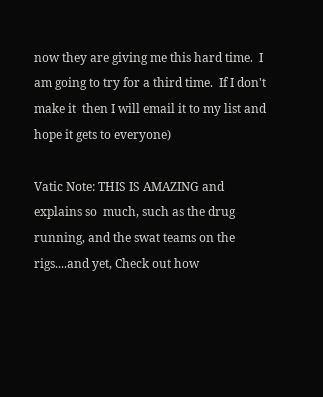now they are giving me this hard time.  I am going to try for a third time.  If I don't make it  then I will email it to my list and hope it gets to everyone)

Vatic Note: THIS IS AMAZING and explains so  much, such as the drug running, and the swat teams on the rigs....and yet, Check out how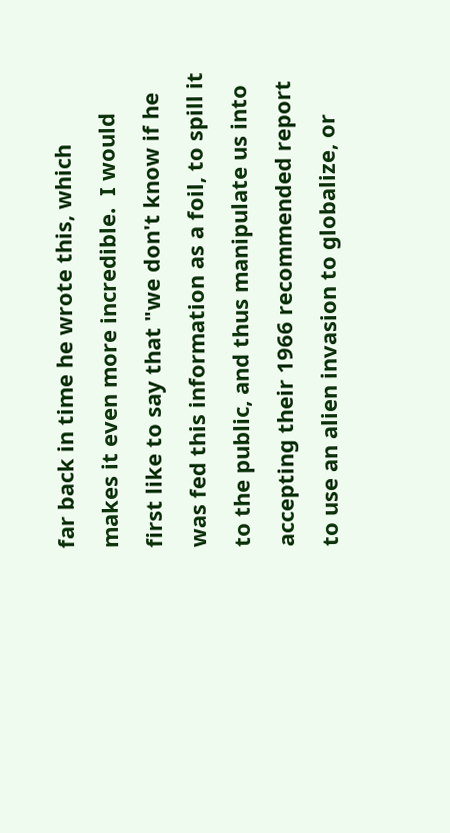far back in time he wrote this, which makes it even more incredible.  I would first like to say that "we don't know if he was fed this information as a foil, to spill it to the public, and thus manipulate us into accepting their 1966 recommended report to use an alien invasion to globalize, or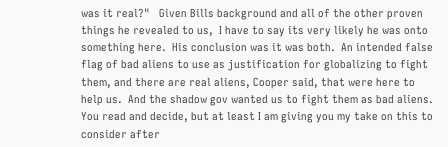was it real?"   Given Bills background and all of the other proven things he revealed to us,  I have to say its very likely he was onto something here.  His conclusion was it was both.  An intended false flag of bad aliens to use as justification for globalizing to fight them, and there are real aliens, Cooper said, that were here to help us.  And the shadow gov wanted us to fight them as bad aliens.  You read and decide, but at least I am giving you my take on this to consider after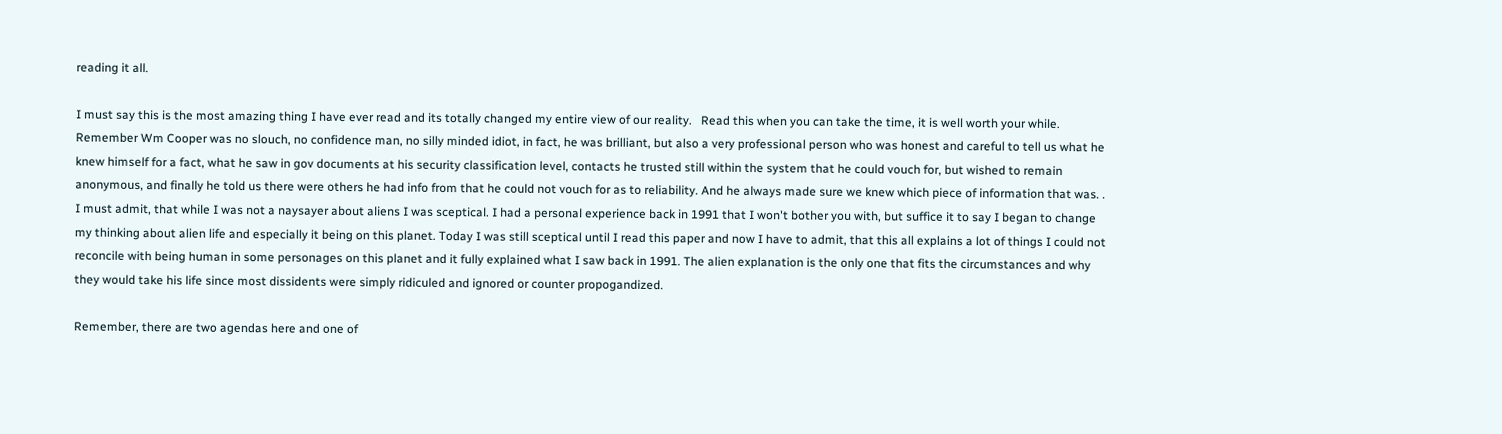reading it all.

I must say this is the most amazing thing I have ever read and its totally changed my entire view of our reality.   Read this when you can take the time, it is well worth your while. Remember Wm Cooper was no slouch, no confidence man, no silly minded idiot, in fact, he was brilliant, but also a very professional person who was honest and careful to tell us what he knew himself for a fact, what he saw in gov documents at his security classification level, contacts he trusted still within the system that he could vouch for, but wished to remain anonymous, and finally he told us there were others he had info from that he could not vouch for as to reliability. And he always made sure we knew which piece of information that was. . I must admit, that while I was not a naysayer about aliens I was sceptical. I had a personal experience back in 1991 that I won't bother you with, but suffice it to say I began to change my thinking about alien life and especially it being on this planet. Today I was still sceptical until I read this paper and now I have to admit, that this all explains a lot of things I could not reconcile with being human in some personages on this planet and it fully explained what I saw back in 1991. The alien explanation is the only one that fits the circumstances and why they would take his life since most dissidents were simply ridiculed and ignored or counter propogandized.

Remember, there are two agendas here and one of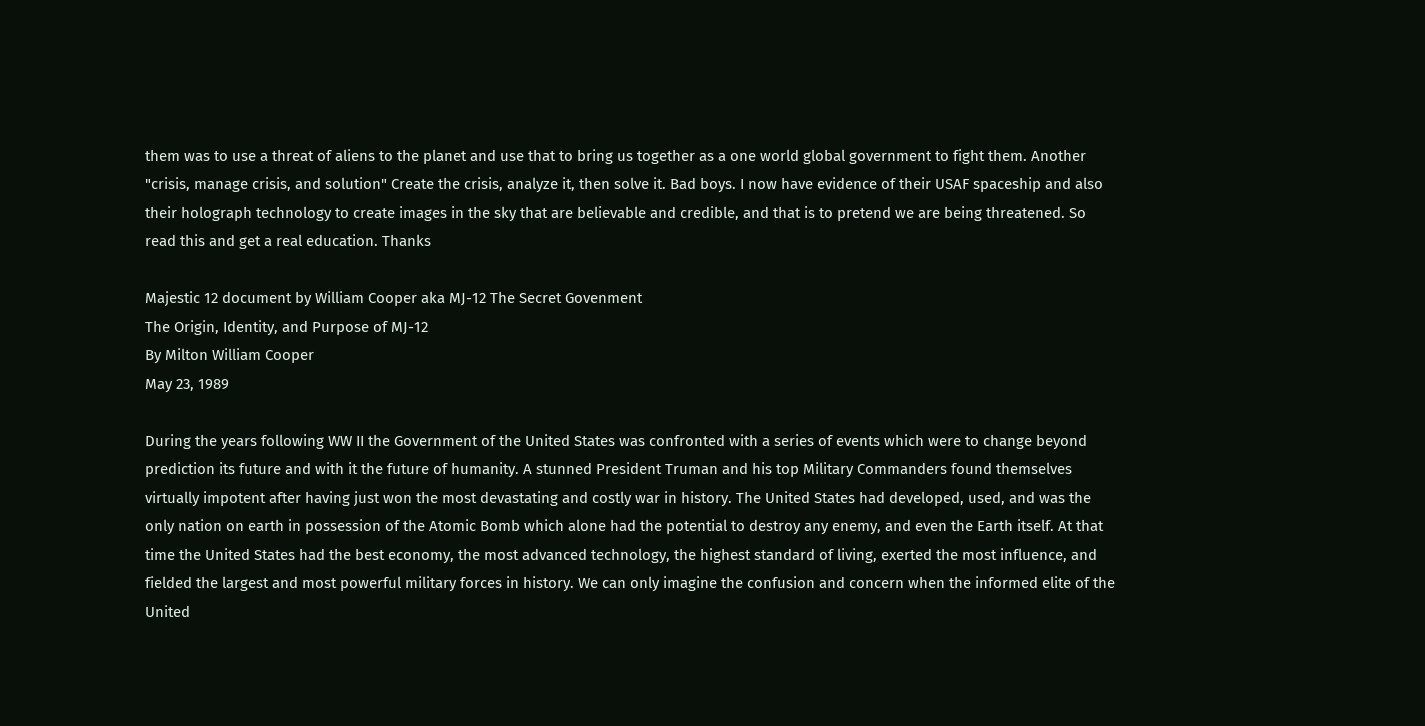them was to use a threat of aliens to the planet and use that to bring us together as a one world global government to fight them. Another "crisis, manage crisis, and solution" Create the crisis, analyze it, then solve it. Bad boys. I now have evidence of their USAF spaceship and also their holograph technology to create images in the sky that are believable and credible, and that is to pretend we are being threatened. So read this and get a real education. Thanks

Majestic 12 document by William Cooper aka MJ-12 The Secret Govenment
The Origin, Identity, and Purpose of MJ-12
By Milton William Cooper
May 23, 1989

During the years following WW II the Government of the United States was confronted with a series of events which were to change beyond prediction its future and with it the future of humanity. A stunned President Truman and his top Military Commanders found themselves virtually impotent after having just won the most devastating and costly war in history. The United States had developed, used, and was the only nation on earth in possession of the Atomic Bomb which alone had the potential to destroy any enemy, and even the Earth itself. At that time the United States had the best economy, the most advanced technology, the highest standard of living, exerted the most influence, and fielded the largest and most powerful military forces in history. We can only imagine the confusion and concern when the informed elite of the United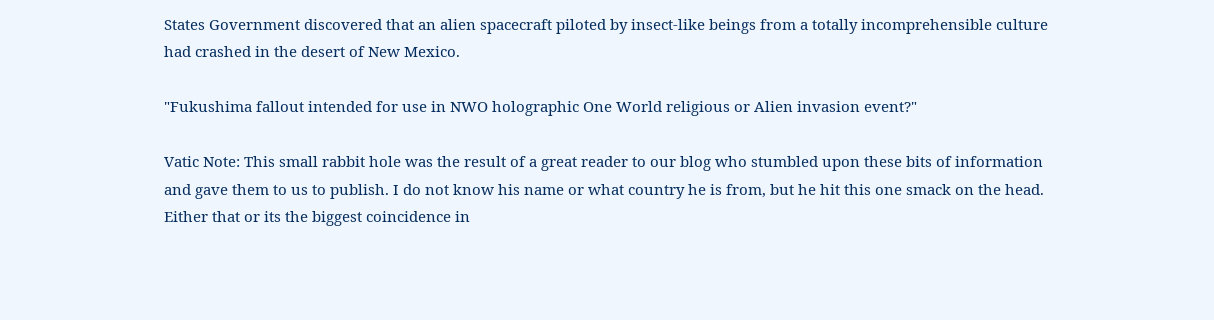States Government discovered that an alien spacecraft piloted by insect-like beings from a totally incomprehensible culture had crashed in the desert of New Mexico.

"Fukushima fallout intended for use in NWO holographic One World religious or Alien invasion event?"

Vatic Note: This small rabbit hole was the result of a great reader to our blog who stumbled upon these bits of information and gave them to us to publish. I do not know his name or what country he is from, but he hit this one smack on the head. Either that or its the biggest coincidence in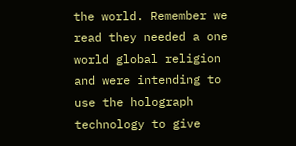the world. Remember we read they needed a one world global religion and were intending to use the holograph technology to give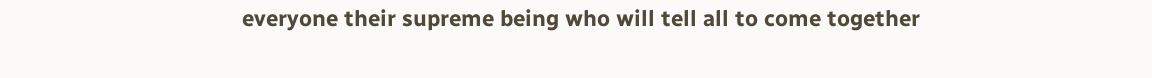everyone their supreme being who will tell all to come together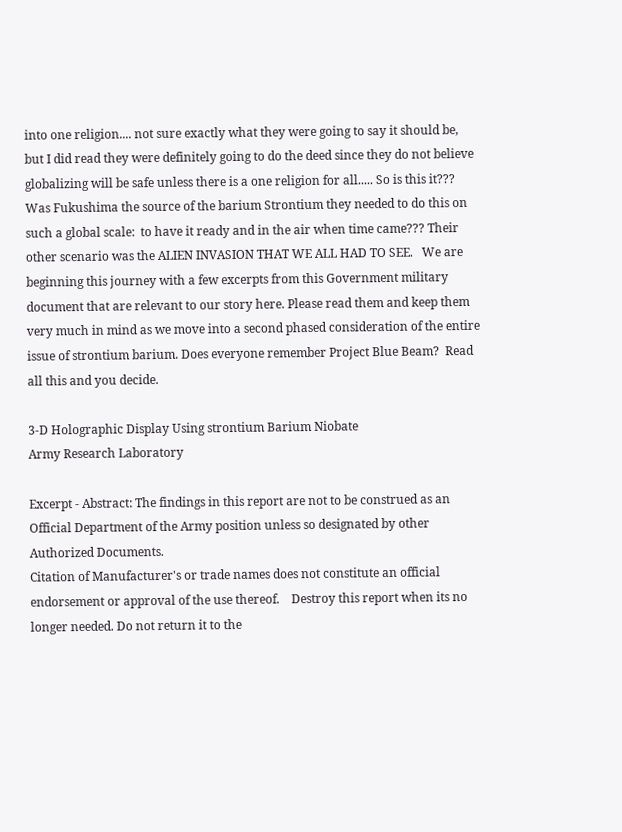into one religion.... not sure exactly what they were going to say it should be, but I did read they were definitely going to do the deed since they do not believe globalizing will be safe unless there is a one religion for all..... So is this it??? Was Fukushima the source of the barium Strontium they needed to do this on such a global scale:  to have it ready and in the air when time came??? Their other scenario was the ALIEN INVASION THAT WE ALL HAD TO SEE.   We are beginning this journey with a few excerpts from this Government military document that are relevant to our story here. Please read them and keep them very much in mind as we move into a second phased consideration of the entire issue of strontium barium. Does everyone remember Project Blue Beam?  Read all this and you decide.

3-D Holographic Display Using strontium Barium Niobate
Army Research Laboratory

Excerpt - Abstract: The findings in this report are not to be construed as an Official Department of the Army position unless so designated by other Authorized Documents.
Citation of Manufacturer's or trade names does not constitute an official endorsement or approval of the use thereof.    Destroy this report when its no longer needed. Do not return it to the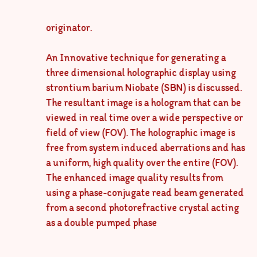originator.

An Innovative technique for generating a three dimensional holographic display using strontium barium Niobate (SBN) is discussed. The resultant image is a hologram that can be viewed in real time over a wide perspective or field of view (FOV). The holographic image is free from system induced aberrations and has a uniform, high quality over the entire (FOV). The enhanced image quality results from using a phase-conjugate read beam generated from a second photorefractive crystal acting as a double pumped phase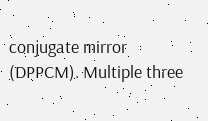conjugate mirror (DPPCM). Multiple three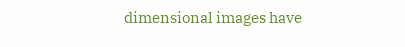dimensional images have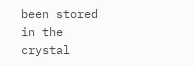been stored in the crystal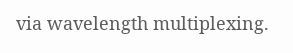via wavelength multiplexing.